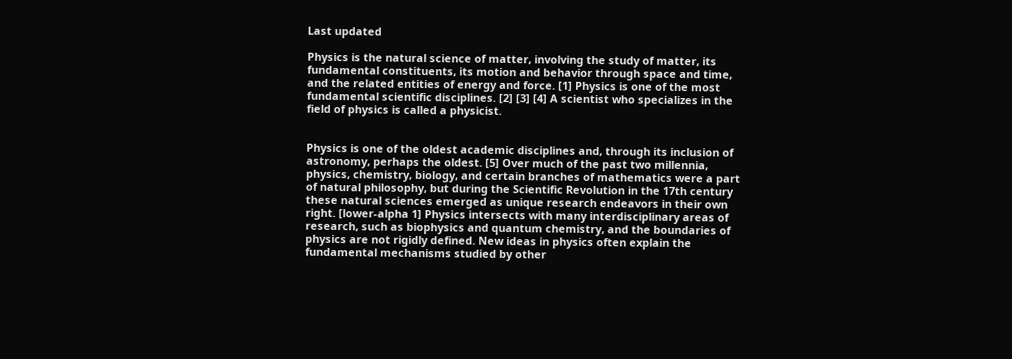Last updated

Physics is the natural science of matter, involving the study of matter, its fundamental constituents, its motion and behavior through space and time, and the related entities of energy and force. [1] Physics is one of the most fundamental scientific disciplines. [2] [3] [4] A scientist who specializes in the field of physics is called a physicist.


Physics is one of the oldest academic disciplines and, through its inclusion of astronomy, perhaps the oldest. [5] Over much of the past two millennia, physics, chemistry, biology, and certain branches of mathematics were a part of natural philosophy, but during the Scientific Revolution in the 17th century these natural sciences emerged as unique research endeavors in their own right. [lower-alpha 1] Physics intersects with many interdisciplinary areas of research, such as biophysics and quantum chemistry, and the boundaries of physics are not rigidly defined. New ideas in physics often explain the fundamental mechanisms studied by other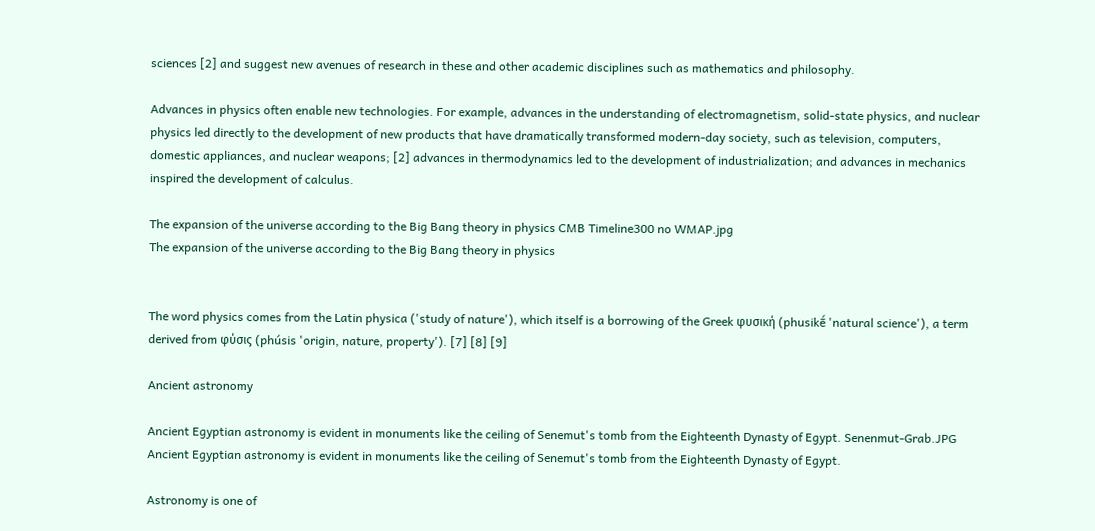sciences [2] and suggest new avenues of research in these and other academic disciplines such as mathematics and philosophy.

Advances in physics often enable new technologies. For example, advances in the understanding of electromagnetism, solid-state physics, and nuclear physics led directly to the development of new products that have dramatically transformed modern-day society, such as television, computers, domestic appliances, and nuclear weapons; [2] advances in thermodynamics led to the development of industrialization; and advances in mechanics inspired the development of calculus.

The expansion of the universe according to the Big Bang theory in physics CMB Timeline300 no WMAP.jpg
The expansion of the universe according to the Big Bang theory in physics


The word physics comes from the Latin physica ('study of nature'), which itself is a borrowing of the Greek φυσική (phusikḗ 'natural science'), a term derived from φύσις (phúsis 'origin, nature, property'). [7] [8] [9]

Ancient astronomy

Ancient Egyptian astronomy is evident in monuments like the ceiling of Senemut's tomb from the Eighteenth Dynasty of Egypt. Senenmut-Grab.JPG
Ancient Egyptian astronomy is evident in monuments like the ceiling of Senemut's tomb from the Eighteenth Dynasty of Egypt.

Astronomy is one of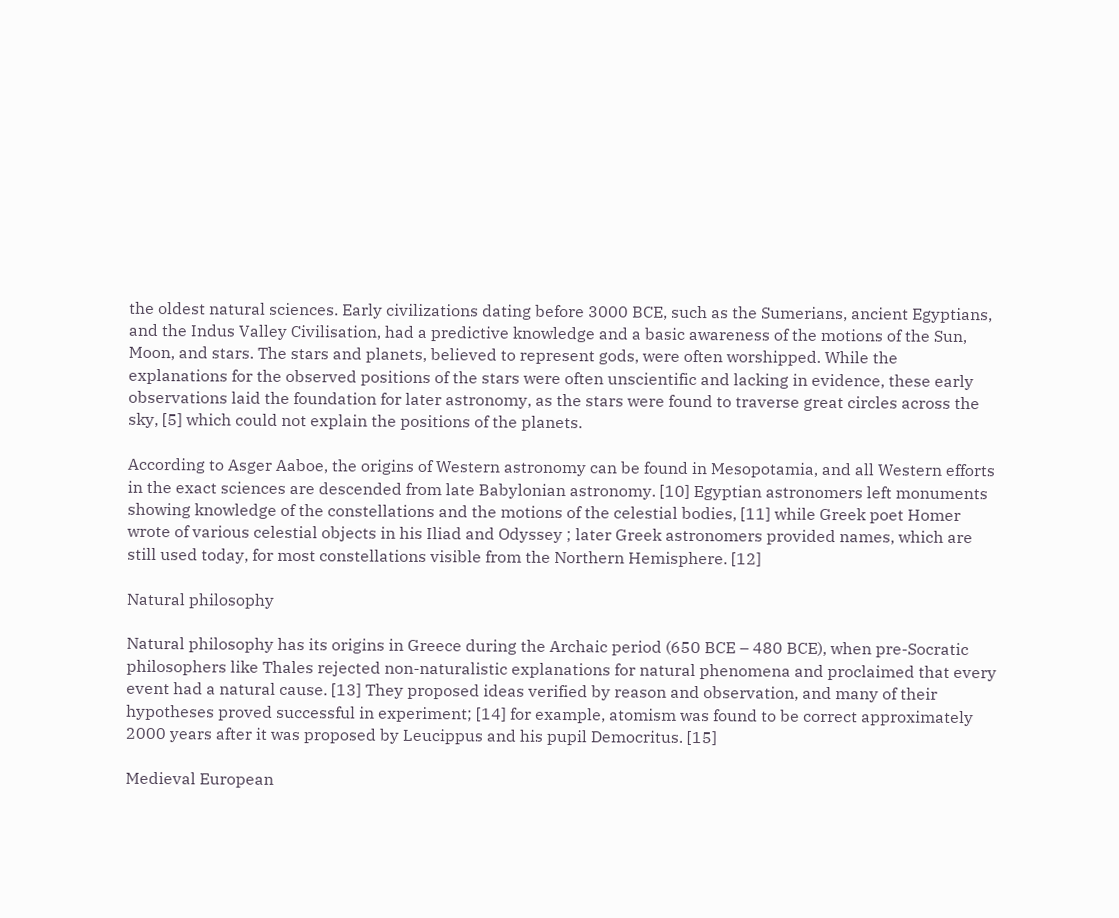the oldest natural sciences. Early civilizations dating before 3000 BCE, such as the Sumerians, ancient Egyptians, and the Indus Valley Civilisation, had a predictive knowledge and a basic awareness of the motions of the Sun, Moon, and stars. The stars and planets, believed to represent gods, were often worshipped. While the explanations for the observed positions of the stars were often unscientific and lacking in evidence, these early observations laid the foundation for later astronomy, as the stars were found to traverse great circles across the sky, [5] which could not explain the positions of the planets.

According to Asger Aaboe, the origins of Western astronomy can be found in Mesopotamia, and all Western efforts in the exact sciences are descended from late Babylonian astronomy. [10] Egyptian astronomers left monuments showing knowledge of the constellations and the motions of the celestial bodies, [11] while Greek poet Homer wrote of various celestial objects in his Iliad and Odyssey ; later Greek astronomers provided names, which are still used today, for most constellations visible from the Northern Hemisphere. [12]

Natural philosophy

Natural philosophy has its origins in Greece during the Archaic period (650 BCE – 480 BCE), when pre-Socratic philosophers like Thales rejected non-naturalistic explanations for natural phenomena and proclaimed that every event had a natural cause. [13] They proposed ideas verified by reason and observation, and many of their hypotheses proved successful in experiment; [14] for example, atomism was found to be correct approximately 2000 years after it was proposed by Leucippus and his pupil Democritus. [15]

Medieval European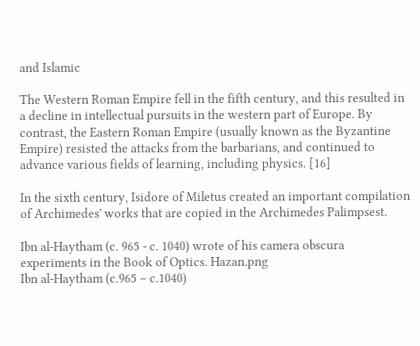and Islamic

The Western Roman Empire fell in the fifth century, and this resulted in a decline in intellectual pursuits in the western part of Europe. By contrast, the Eastern Roman Empire (usually known as the Byzantine Empire) resisted the attacks from the barbarians, and continued to advance various fields of learning, including physics. [16]

In the sixth century, Isidore of Miletus created an important compilation of Archimedes' works that are copied in the Archimedes Palimpsest.

Ibn al-Haytham (c. 965 - c. 1040) wrote of his camera obscura experiments in the Book of Optics. Hazan.png
Ibn al-Haytham (c.965 – c.1040)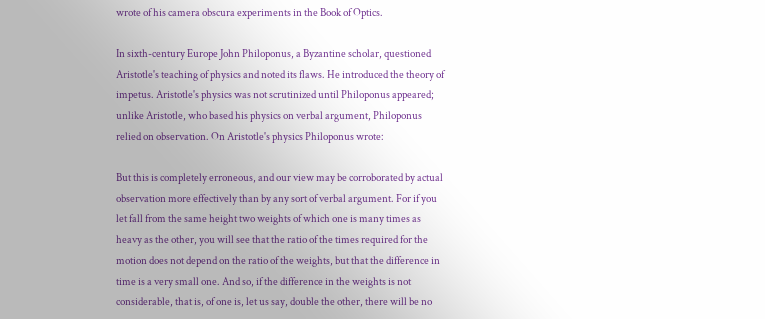wrote of his camera obscura experiments in the Book of Optics.

In sixth-century Europe John Philoponus, a Byzantine scholar, questioned Aristotle's teaching of physics and noted its flaws. He introduced the theory of impetus. Aristotle's physics was not scrutinized until Philoponus appeared; unlike Aristotle, who based his physics on verbal argument, Philoponus relied on observation. On Aristotle's physics Philoponus wrote:

But this is completely erroneous, and our view may be corroborated by actual observation more effectively than by any sort of verbal argument. For if you let fall from the same height two weights of which one is many times as heavy as the other, you will see that the ratio of the times required for the motion does not depend on the ratio of the weights, but that the difference in time is a very small one. And so, if the difference in the weights is not considerable, that is, of one is, let us say, double the other, there will be no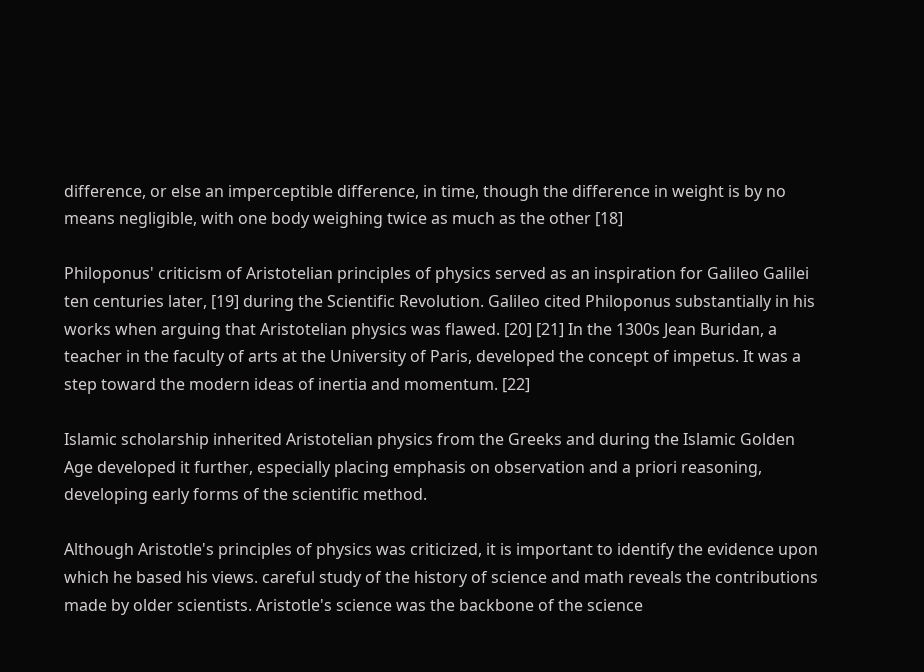difference, or else an imperceptible difference, in time, though the difference in weight is by no means negligible, with one body weighing twice as much as the other [18]

Philoponus' criticism of Aristotelian principles of physics served as an inspiration for Galileo Galilei ten centuries later, [19] during the Scientific Revolution. Galileo cited Philoponus substantially in his works when arguing that Aristotelian physics was flawed. [20] [21] In the 1300s Jean Buridan, a teacher in the faculty of arts at the University of Paris, developed the concept of impetus. It was a step toward the modern ideas of inertia and momentum. [22]

Islamic scholarship inherited Aristotelian physics from the Greeks and during the Islamic Golden Age developed it further, especially placing emphasis on observation and a priori reasoning, developing early forms of the scientific method.

Although Aristotle's principles of physics was criticized, it is important to identify the evidence upon which he based his views. careful study of the history of science and math reveals the contributions made by older scientists. Aristotle's science was the backbone of the science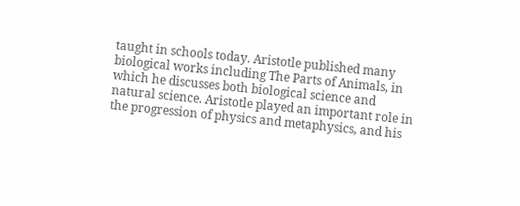taught in schools today. Aristotle published many biological works including The Parts of Animals, in which he discusses both biological science and natural science. Aristotle played an important role in the progression of physics and metaphysics, and his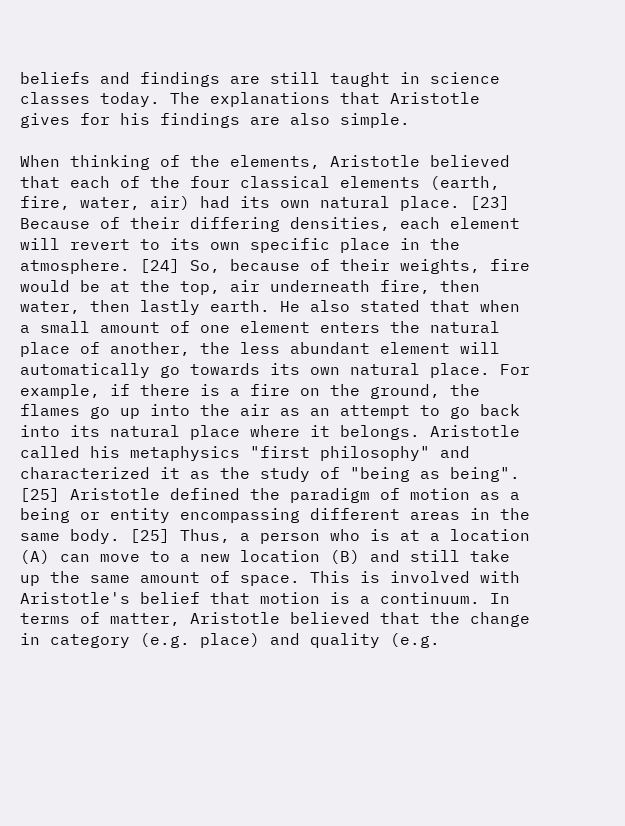beliefs and findings are still taught in science classes today. The explanations that Aristotle gives for his findings are also simple.

When thinking of the elements, Aristotle believed that each of the four classical elements (earth, fire, water, air) had its own natural place. [23] Because of their differing densities, each element will revert to its own specific place in the atmosphere. [24] So, because of their weights, fire would be at the top, air underneath fire, then water, then lastly earth. He also stated that when a small amount of one element enters the natural place of another, the less abundant element will automatically go towards its own natural place. For example, if there is a fire on the ground, the flames go up into the air as an attempt to go back into its natural place where it belongs. Aristotle called his metaphysics "first philosophy" and characterized it as the study of "being as being". [25] Aristotle defined the paradigm of motion as a being or entity encompassing different areas in the same body. [25] Thus, a person who is at a location (A) can move to a new location (B) and still take up the same amount of space. This is involved with Aristotle's belief that motion is a continuum. In terms of matter, Aristotle believed that the change in category (e.g. place) and quality (e.g.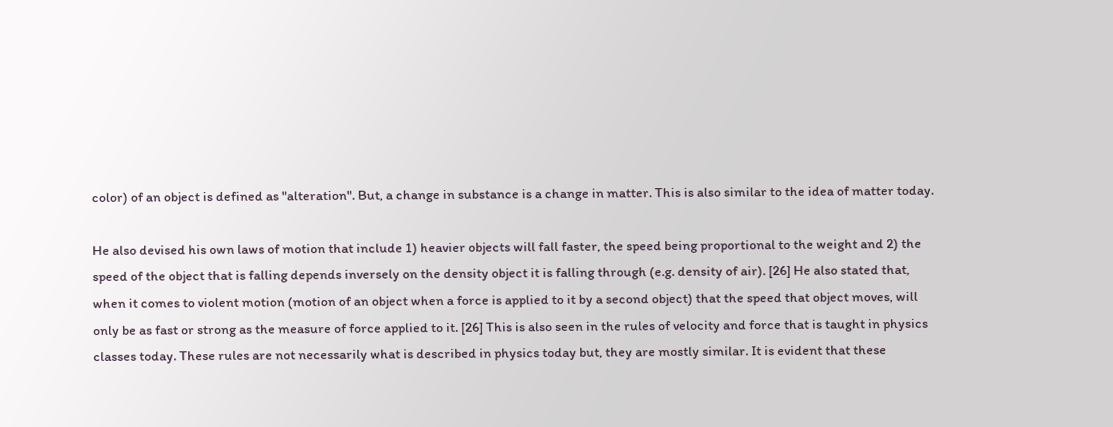color) of an object is defined as "alteration". But, a change in substance is a change in matter. This is also similar to the idea of matter today.

He also devised his own laws of motion that include 1) heavier objects will fall faster, the speed being proportional to the weight and 2) the speed of the object that is falling depends inversely on the density object it is falling through (e.g. density of air). [26] He also stated that, when it comes to violent motion (motion of an object when a force is applied to it by a second object) that the speed that object moves, will only be as fast or strong as the measure of force applied to it. [26] This is also seen in the rules of velocity and force that is taught in physics classes today. These rules are not necessarily what is described in physics today but, they are mostly similar. It is evident that these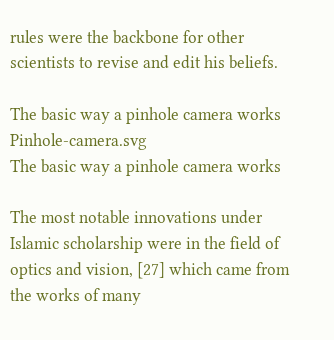rules were the backbone for other scientists to revise and edit his beliefs.

The basic way a pinhole camera works Pinhole-camera.svg
The basic way a pinhole camera works

The most notable innovations under Islamic scholarship were in the field of optics and vision, [27] which came from the works of many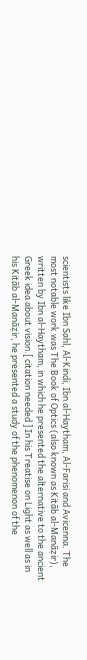scientists like Ibn Sahl, Al-Kindi, Ibn al-Haytham, Al-Farisi and Avicenna. The most notable work was The Book of Optics (also known as Kitāb al-Manāẓir), written by Ibn al-Haytham, in which he presented the alternative to the ancient Greek idea about vision.[ citation needed ] In his Treatise on Light as well as in his Kitāb al-Manāẓir, he presented a study of the phenomenon of the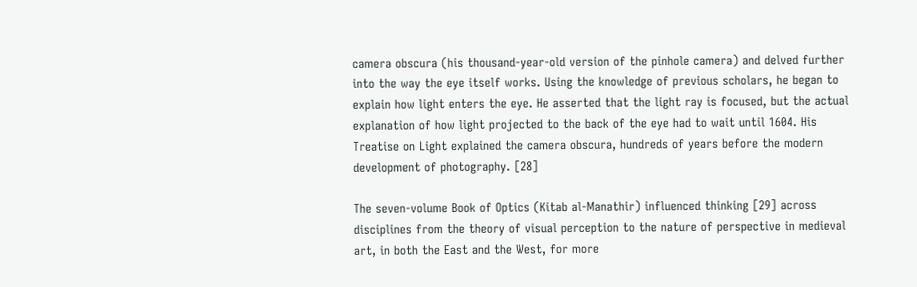camera obscura (his thousand-year-old version of the pinhole camera) and delved further into the way the eye itself works. Using the knowledge of previous scholars, he began to explain how light enters the eye. He asserted that the light ray is focused, but the actual explanation of how light projected to the back of the eye had to wait until 1604. His Treatise on Light explained the camera obscura, hundreds of years before the modern development of photography. [28]

The seven-volume Book of Optics (Kitab al-Manathir) influenced thinking [29] across disciplines from the theory of visual perception to the nature of perspective in medieval art, in both the East and the West, for more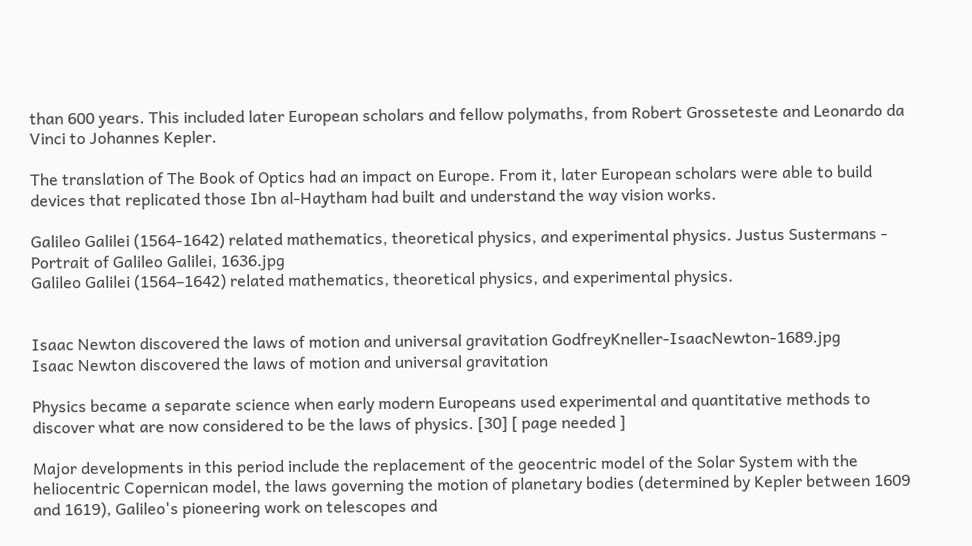than 600 years. This included later European scholars and fellow polymaths, from Robert Grosseteste and Leonardo da Vinci to Johannes Kepler.

The translation of The Book of Optics had an impact on Europe. From it, later European scholars were able to build devices that replicated those Ibn al-Haytham had built and understand the way vision works.

Galileo Galilei (1564-1642) related mathematics, theoretical physics, and experimental physics. Justus Sustermans - Portrait of Galileo Galilei, 1636.jpg
Galileo Galilei (1564–1642) related mathematics, theoretical physics, and experimental physics.


Isaac Newton discovered the laws of motion and universal gravitation GodfreyKneller-IsaacNewton-1689.jpg
Isaac Newton discovered the laws of motion and universal gravitation

Physics became a separate science when early modern Europeans used experimental and quantitative methods to discover what are now considered to be the laws of physics. [30] [ page needed ]

Major developments in this period include the replacement of the geocentric model of the Solar System with the heliocentric Copernican model, the laws governing the motion of planetary bodies (determined by Kepler between 1609 and 1619), Galileo's pioneering work on telescopes and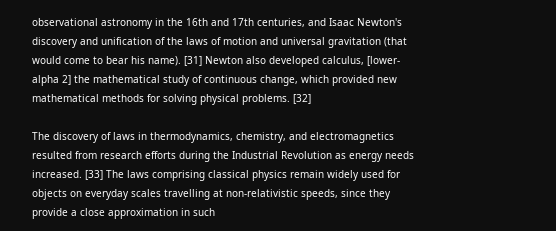observational astronomy in the 16th and 17th centuries, and Isaac Newton's discovery and unification of the laws of motion and universal gravitation (that would come to bear his name). [31] Newton also developed calculus, [lower-alpha 2] the mathematical study of continuous change, which provided new mathematical methods for solving physical problems. [32]

The discovery of laws in thermodynamics, chemistry, and electromagnetics resulted from research efforts during the Industrial Revolution as energy needs increased. [33] The laws comprising classical physics remain widely used for objects on everyday scales travelling at non-relativistic speeds, since they provide a close approximation in such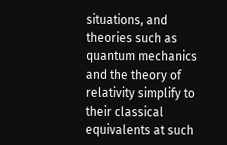situations, and theories such as quantum mechanics and the theory of relativity simplify to their classical equivalents at such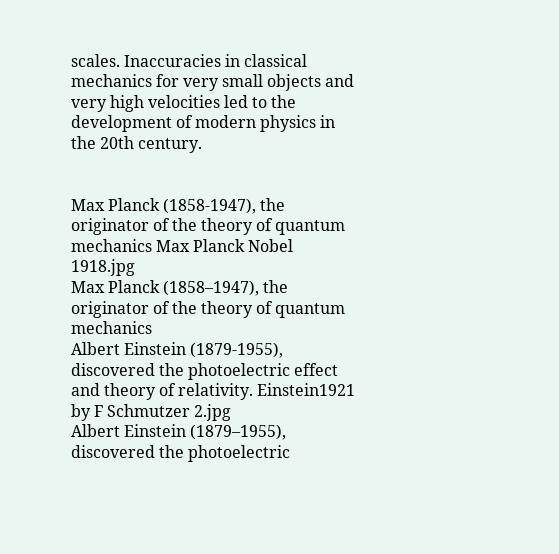scales. Inaccuracies in classical mechanics for very small objects and very high velocities led to the development of modern physics in the 20th century.


Max Planck (1858-1947), the originator of the theory of quantum mechanics Max Planck Nobel 1918.jpg
Max Planck (1858–1947), the originator of the theory of quantum mechanics
Albert Einstein (1879-1955), discovered the photoelectric effect and theory of relativity. Einstein1921 by F Schmutzer 2.jpg
Albert Einstein (1879–1955), discovered the photoelectric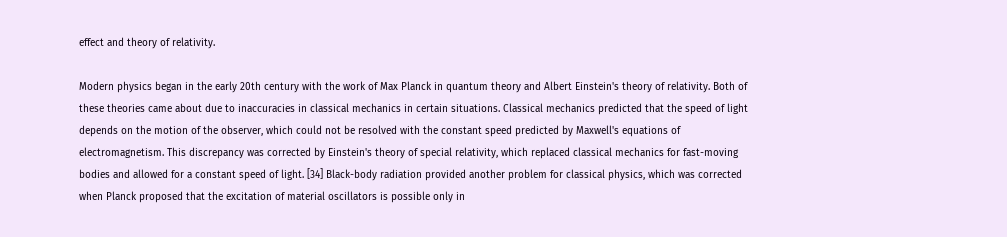effect and theory of relativity.

Modern physics began in the early 20th century with the work of Max Planck in quantum theory and Albert Einstein's theory of relativity. Both of these theories came about due to inaccuracies in classical mechanics in certain situations. Classical mechanics predicted that the speed of light depends on the motion of the observer, which could not be resolved with the constant speed predicted by Maxwell's equations of electromagnetism. This discrepancy was corrected by Einstein's theory of special relativity, which replaced classical mechanics for fast-moving bodies and allowed for a constant speed of light. [34] Black-body radiation provided another problem for classical physics, which was corrected when Planck proposed that the excitation of material oscillators is possible only in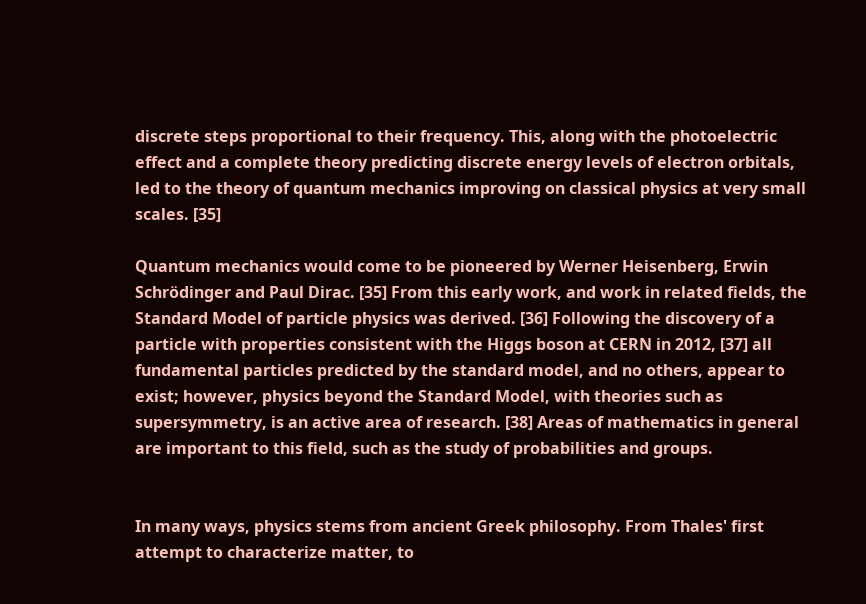discrete steps proportional to their frequency. This, along with the photoelectric effect and a complete theory predicting discrete energy levels of electron orbitals, led to the theory of quantum mechanics improving on classical physics at very small scales. [35]

Quantum mechanics would come to be pioneered by Werner Heisenberg, Erwin Schrödinger and Paul Dirac. [35] From this early work, and work in related fields, the Standard Model of particle physics was derived. [36] Following the discovery of a particle with properties consistent with the Higgs boson at CERN in 2012, [37] all fundamental particles predicted by the standard model, and no others, appear to exist; however, physics beyond the Standard Model, with theories such as supersymmetry, is an active area of research. [38] Areas of mathematics in general are important to this field, such as the study of probabilities and groups.


In many ways, physics stems from ancient Greek philosophy. From Thales' first attempt to characterize matter, to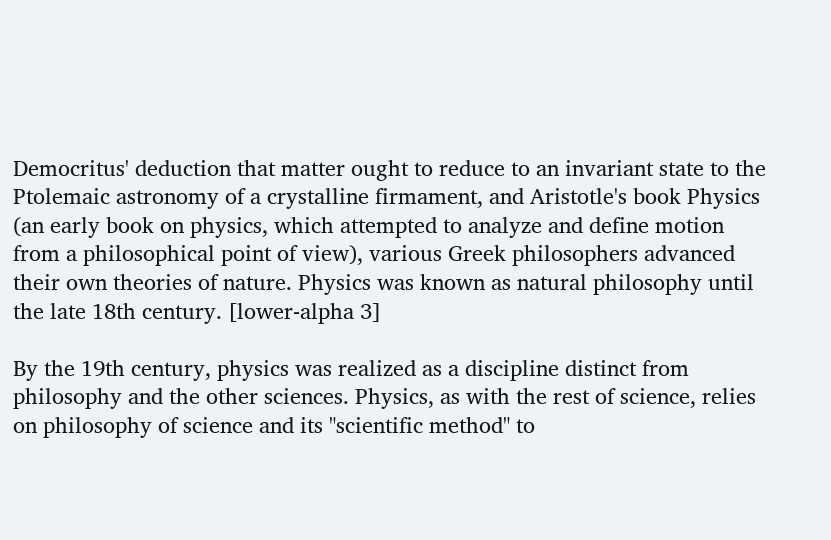Democritus' deduction that matter ought to reduce to an invariant state to the Ptolemaic astronomy of a crystalline firmament, and Aristotle's book Physics (an early book on physics, which attempted to analyze and define motion from a philosophical point of view), various Greek philosophers advanced their own theories of nature. Physics was known as natural philosophy until the late 18th century. [lower-alpha 3]

By the 19th century, physics was realized as a discipline distinct from philosophy and the other sciences. Physics, as with the rest of science, relies on philosophy of science and its "scientific method" to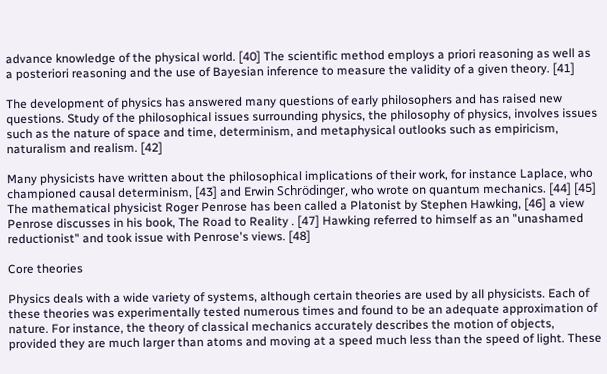advance knowledge of the physical world. [40] The scientific method employs a priori reasoning as well as a posteriori reasoning and the use of Bayesian inference to measure the validity of a given theory. [41]

The development of physics has answered many questions of early philosophers and has raised new questions. Study of the philosophical issues surrounding physics, the philosophy of physics, involves issues such as the nature of space and time, determinism, and metaphysical outlooks such as empiricism, naturalism and realism. [42]

Many physicists have written about the philosophical implications of their work, for instance Laplace, who championed causal determinism, [43] and Erwin Schrödinger, who wrote on quantum mechanics. [44] [45] The mathematical physicist Roger Penrose has been called a Platonist by Stephen Hawking, [46] a view Penrose discusses in his book, The Road to Reality . [47] Hawking referred to himself as an "unashamed reductionist" and took issue with Penrose's views. [48]

Core theories

Physics deals with a wide variety of systems, although certain theories are used by all physicists. Each of these theories was experimentally tested numerous times and found to be an adequate approximation of nature. For instance, the theory of classical mechanics accurately describes the motion of objects, provided they are much larger than atoms and moving at a speed much less than the speed of light. These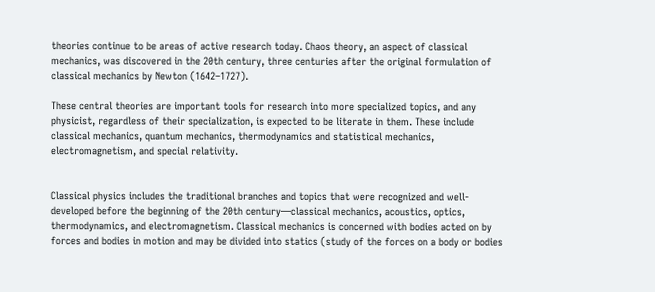theories continue to be areas of active research today. Chaos theory, an aspect of classical mechanics, was discovered in the 20th century, three centuries after the original formulation of classical mechanics by Newton (1642–1727).

These central theories are important tools for research into more specialized topics, and any physicist, regardless of their specialization, is expected to be literate in them. These include classical mechanics, quantum mechanics, thermodynamics and statistical mechanics, electromagnetism, and special relativity.


Classical physics includes the traditional branches and topics that were recognized and well-developed before the beginning of the 20th century—classical mechanics, acoustics, optics, thermodynamics, and electromagnetism. Classical mechanics is concerned with bodies acted on by forces and bodies in motion and may be divided into statics (study of the forces on a body or bodies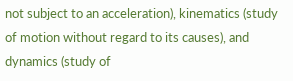not subject to an acceleration), kinematics (study of motion without regard to its causes), and dynamics (study of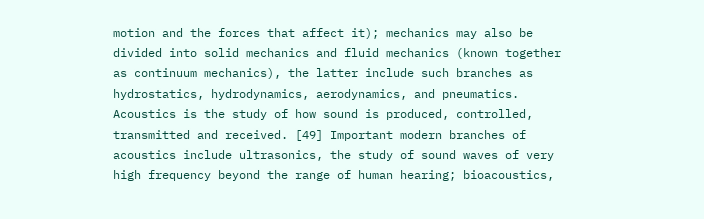motion and the forces that affect it); mechanics may also be divided into solid mechanics and fluid mechanics (known together as continuum mechanics), the latter include such branches as hydrostatics, hydrodynamics, aerodynamics, and pneumatics. Acoustics is the study of how sound is produced, controlled, transmitted and received. [49] Important modern branches of acoustics include ultrasonics, the study of sound waves of very high frequency beyond the range of human hearing; bioacoustics,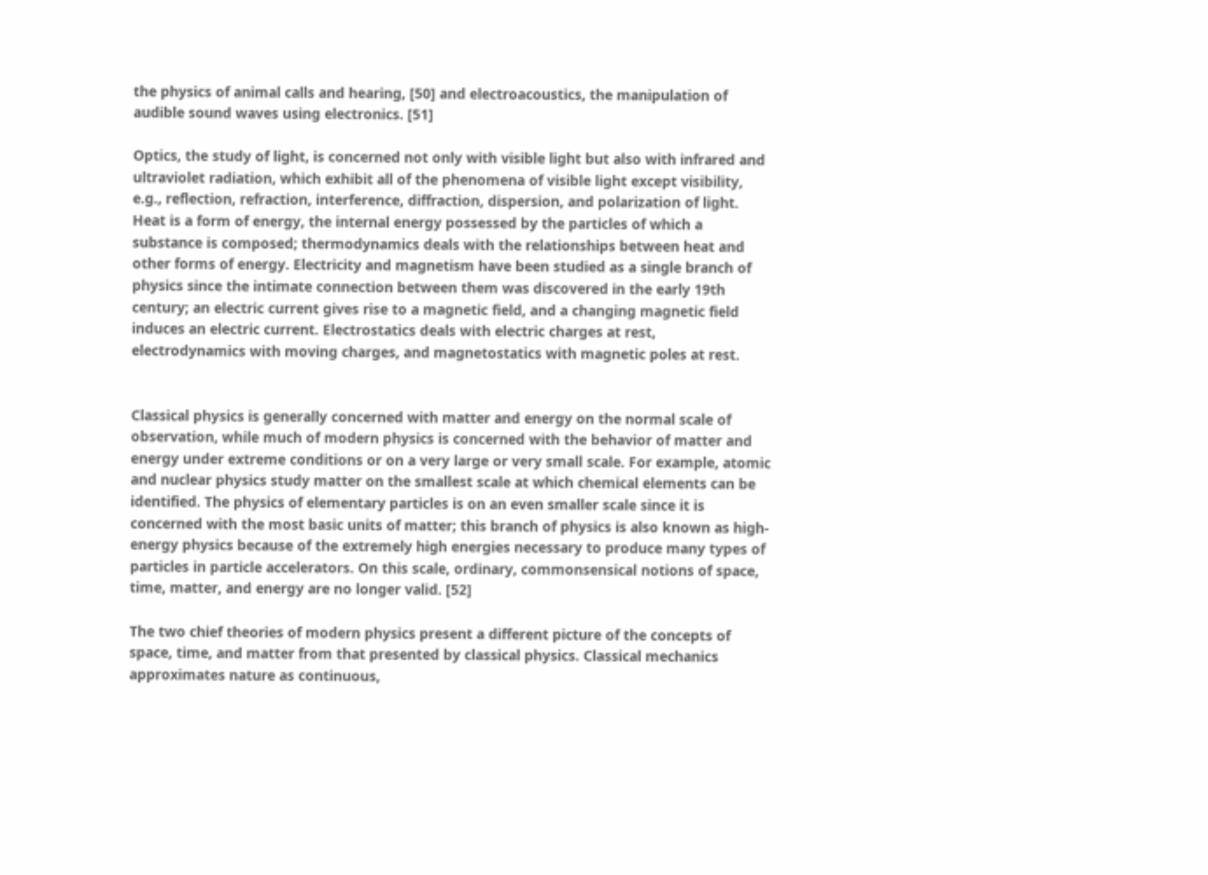the physics of animal calls and hearing, [50] and electroacoustics, the manipulation of audible sound waves using electronics. [51]

Optics, the study of light, is concerned not only with visible light but also with infrared and ultraviolet radiation, which exhibit all of the phenomena of visible light except visibility, e.g., reflection, refraction, interference, diffraction, dispersion, and polarization of light. Heat is a form of energy, the internal energy possessed by the particles of which a substance is composed; thermodynamics deals with the relationships between heat and other forms of energy. Electricity and magnetism have been studied as a single branch of physics since the intimate connection between them was discovered in the early 19th century; an electric current gives rise to a magnetic field, and a changing magnetic field induces an electric current. Electrostatics deals with electric charges at rest, electrodynamics with moving charges, and magnetostatics with magnetic poles at rest.


Classical physics is generally concerned with matter and energy on the normal scale of observation, while much of modern physics is concerned with the behavior of matter and energy under extreme conditions or on a very large or very small scale. For example, atomic and nuclear physics study matter on the smallest scale at which chemical elements can be identified. The physics of elementary particles is on an even smaller scale since it is concerned with the most basic units of matter; this branch of physics is also known as high-energy physics because of the extremely high energies necessary to produce many types of particles in particle accelerators. On this scale, ordinary, commonsensical notions of space, time, matter, and energy are no longer valid. [52]

The two chief theories of modern physics present a different picture of the concepts of space, time, and matter from that presented by classical physics. Classical mechanics approximates nature as continuous,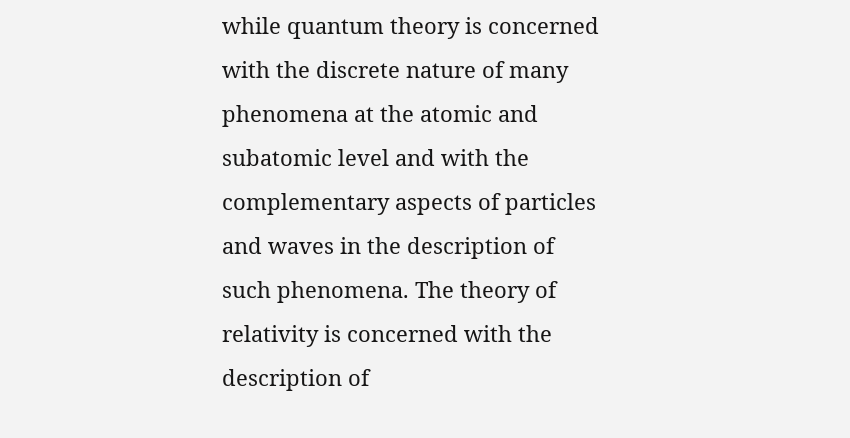while quantum theory is concerned with the discrete nature of many phenomena at the atomic and subatomic level and with the complementary aspects of particles and waves in the description of such phenomena. The theory of relativity is concerned with the description of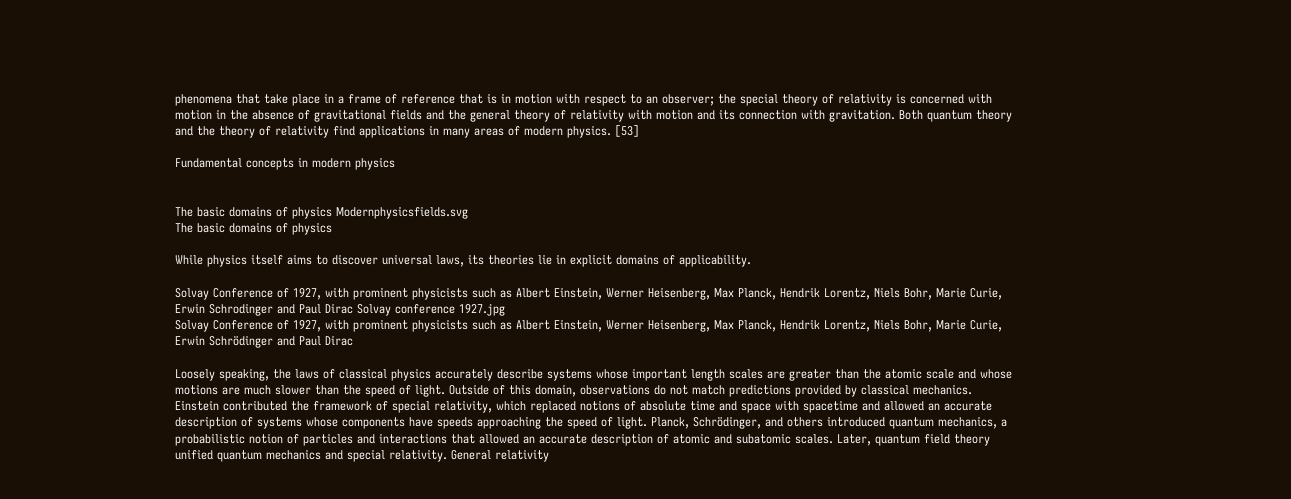phenomena that take place in a frame of reference that is in motion with respect to an observer; the special theory of relativity is concerned with motion in the absence of gravitational fields and the general theory of relativity with motion and its connection with gravitation. Both quantum theory and the theory of relativity find applications in many areas of modern physics. [53]

Fundamental concepts in modern physics


The basic domains of physics Modernphysicsfields.svg
The basic domains of physics

While physics itself aims to discover universal laws, its theories lie in explicit domains of applicability.

Solvay Conference of 1927, with prominent physicists such as Albert Einstein, Werner Heisenberg, Max Planck, Hendrik Lorentz, Niels Bohr, Marie Curie, Erwin Schrodinger and Paul Dirac Solvay conference 1927.jpg
Solvay Conference of 1927, with prominent physicists such as Albert Einstein, Werner Heisenberg, Max Planck, Hendrik Lorentz, Niels Bohr, Marie Curie, Erwin Schrödinger and Paul Dirac

Loosely speaking, the laws of classical physics accurately describe systems whose important length scales are greater than the atomic scale and whose motions are much slower than the speed of light. Outside of this domain, observations do not match predictions provided by classical mechanics. Einstein contributed the framework of special relativity, which replaced notions of absolute time and space with spacetime and allowed an accurate description of systems whose components have speeds approaching the speed of light. Planck, Schrödinger, and others introduced quantum mechanics, a probabilistic notion of particles and interactions that allowed an accurate description of atomic and subatomic scales. Later, quantum field theory unified quantum mechanics and special relativity. General relativity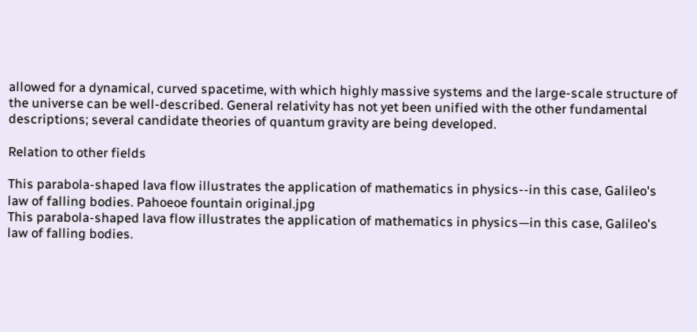allowed for a dynamical, curved spacetime, with which highly massive systems and the large-scale structure of the universe can be well-described. General relativity has not yet been unified with the other fundamental descriptions; several candidate theories of quantum gravity are being developed.

Relation to other fields

This parabola-shaped lava flow illustrates the application of mathematics in physics--in this case, Galileo's law of falling bodies. Pahoeoe fountain original.jpg
This parabola-shaped lava flow illustrates the application of mathematics in physics—in this case, Galileo's law of falling bodies.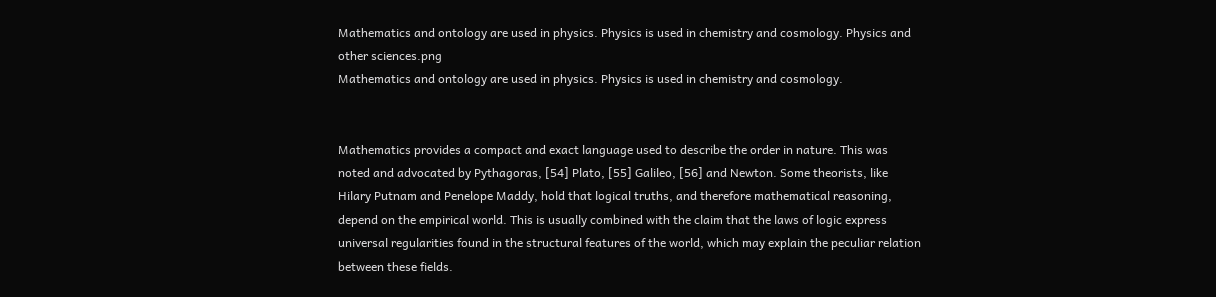Mathematics and ontology are used in physics. Physics is used in chemistry and cosmology. Physics and other sciences.png
Mathematics and ontology are used in physics. Physics is used in chemistry and cosmology.


Mathematics provides a compact and exact language used to describe the order in nature. This was noted and advocated by Pythagoras, [54] Plato, [55] Galileo, [56] and Newton. Some theorists, like Hilary Putnam and Penelope Maddy, hold that logical truths, and therefore mathematical reasoning, depend on the empirical world. This is usually combined with the claim that the laws of logic express universal regularities found in the structural features of the world, which may explain the peculiar relation between these fields.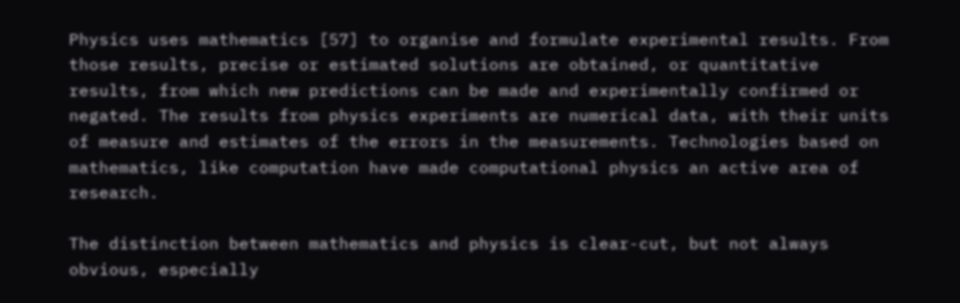Physics uses mathematics [57] to organise and formulate experimental results. From those results, precise or estimated solutions are obtained, or quantitative results, from which new predictions can be made and experimentally confirmed or negated. The results from physics experiments are numerical data, with their units of measure and estimates of the errors in the measurements. Technologies based on mathematics, like computation have made computational physics an active area of research.

The distinction between mathematics and physics is clear-cut, but not always obvious, especially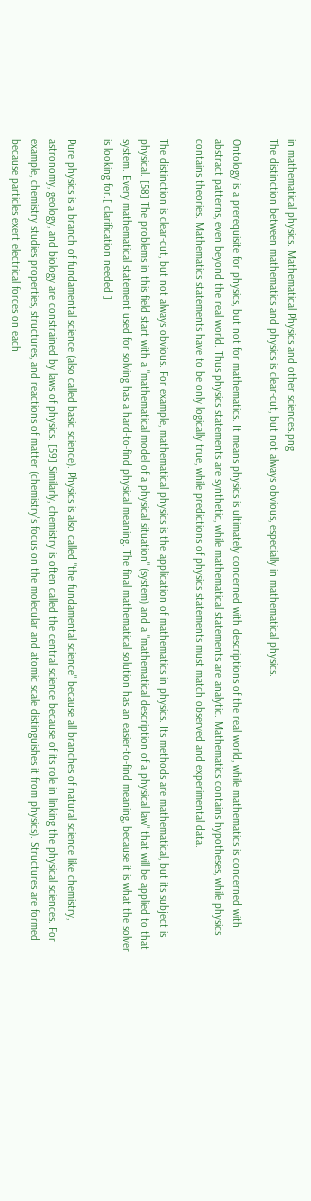in mathematical physics. Mathematical Physics and other sciences.png
The distinction between mathematics and physics is clear-cut, but not always obvious, especially in mathematical physics.

Ontology is a prerequisite for physics, but not for mathematics. It means physics is ultimately concerned with descriptions of the real world, while mathematics is concerned with abstract patterns, even beyond the real world. Thus physics statements are synthetic, while mathematical statements are analytic. Mathematics contains hypotheses, while physics contains theories. Mathematics statements have to be only logically true, while predictions of physics statements must match observed and experimental data.

The distinction is clear-cut, but not always obvious. For example, mathematical physics is the application of mathematics in physics. Its methods are mathematical, but its subject is physical. [58] The problems in this field start with a "mathematical model of a physical situation" (system) and a "mathematical description of a physical law" that will be applied to that system. Every mathematical statement used for solving has a hard-to-find physical meaning. The final mathematical solution has an easier-to-find meaning, because it is what the solver is looking for.[ clarification needed ]

Pure physics is a branch of fundamental science (also called basic science). Physics is also called "the fundamental science" because all branches of natural science like chemistry, astronomy, geology, and biology are constrained by laws of physics. [59] Similarly, chemistry is often called the central science because of its role in linking the physical sciences. For example, chemistry studies properties, structures, and reactions of matter (chemistry's focus on the molecular and atomic scale distinguishes it from physics). Structures are formed because particles exert electrical forces on each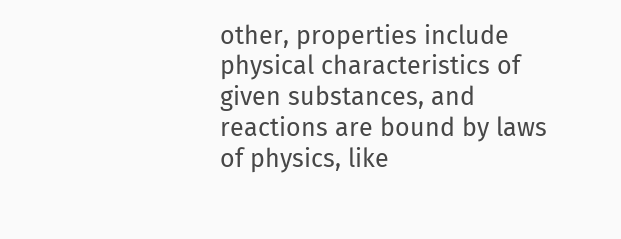other, properties include physical characteristics of given substances, and reactions are bound by laws of physics, like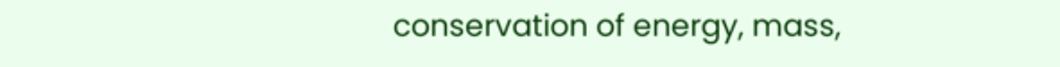conservation of energy, mass,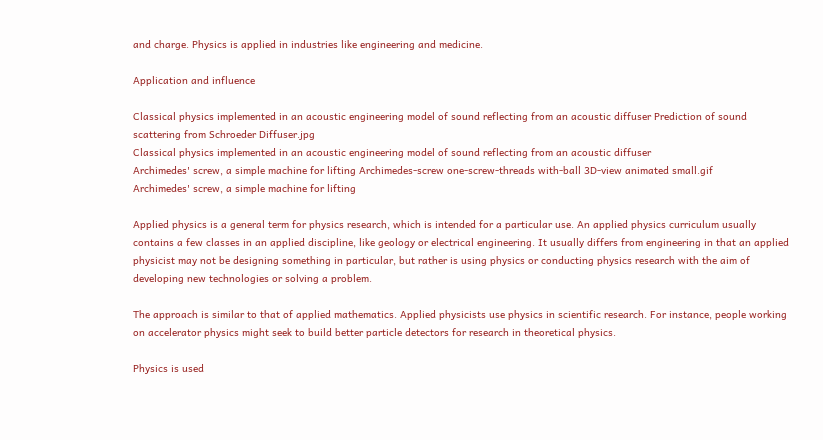and charge. Physics is applied in industries like engineering and medicine.

Application and influence

Classical physics implemented in an acoustic engineering model of sound reflecting from an acoustic diffuser Prediction of sound scattering from Schroeder Diffuser.jpg
Classical physics implemented in an acoustic engineering model of sound reflecting from an acoustic diffuser
Archimedes' screw, a simple machine for lifting Archimedes-screw one-screw-threads with-ball 3D-view animated small.gif
Archimedes' screw, a simple machine for lifting

Applied physics is a general term for physics research, which is intended for a particular use. An applied physics curriculum usually contains a few classes in an applied discipline, like geology or electrical engineering. It usually differs from engineering in that an applied physicist may not be designing something in particular, but rather is using physics or conducting physics research with the aim of developing new technologies or solving a problem.

The approach is similar to that of applied mathematics. Applied physicists use physics in scientific research. For instance, people working on accelerator physics might seek to build better particle detectors for research in theoretical physics.

Physics is used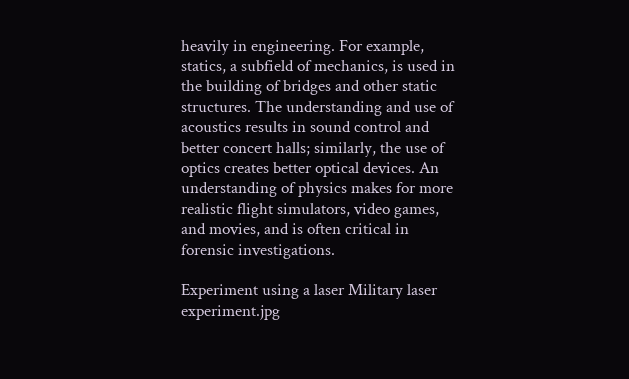heavily in engineering. For example, statics, a subfield of mechanics, is used in the building of bridges and other static structures. The understanding and use of acoustics results in sound control and better concert halls; similarly, the use of optics creates better optical devices. An understanding of physics makes for more realistic flight simulators, video games, and movies, and is often critical in forensic investigations.

Experiment using a laser Military laser experiment.jpg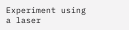Experiment using a laser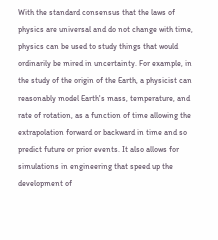With the standard consensus that the laws of physics are universal and do not change with time, physics can be used to study things that would ordinarily be mired in uncertainty. For example, in the study of the origin of the Earth, a physicist can reasonably model Earth's mass, temperature, and rate of rotation, as a function of time allowing the extrapolation forward or backward in time and so predict future or prior events. It also allows for simulations in engineering that speed up the development of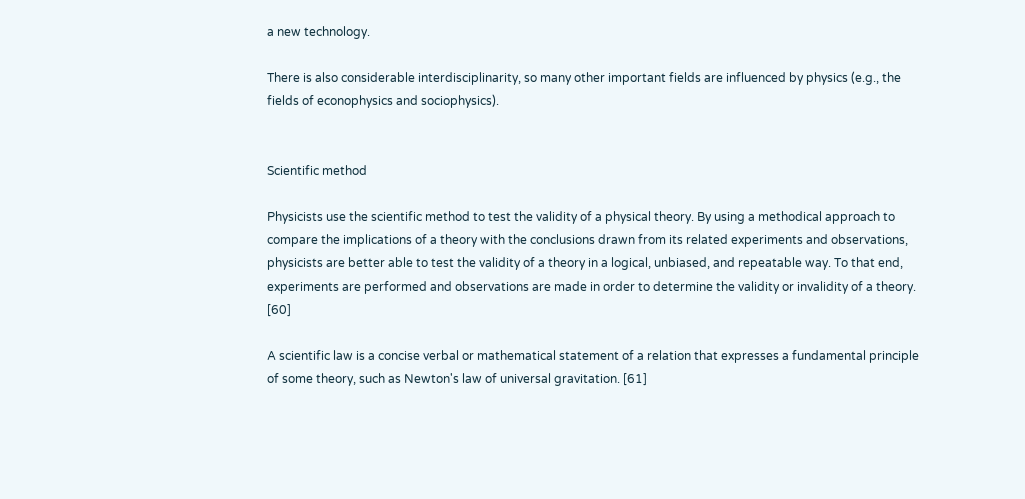a new technology.

There is also considerable interdisciplinarity, so many other important fields are influenced by physics (e.g., the fields of econophysics and sociophysics).


Scientific method

Physicists use the scientific method to test the validity of a physical theory. By using a methodical approach to compare the implications of a theory with the conclusions drawn from its related experiments and observations, physicists are better able to test the validity of a theory in a logical, unbiased, and repeatable way. To that end, experiments are performed and observations are made in order to determine the validity or invalidity of a theory. [60]

A scientific law is a concise verbal or mathematical statement of a relation that expresses a fundamental principle of some theory, such as Newton's law of universal gravitation. [61]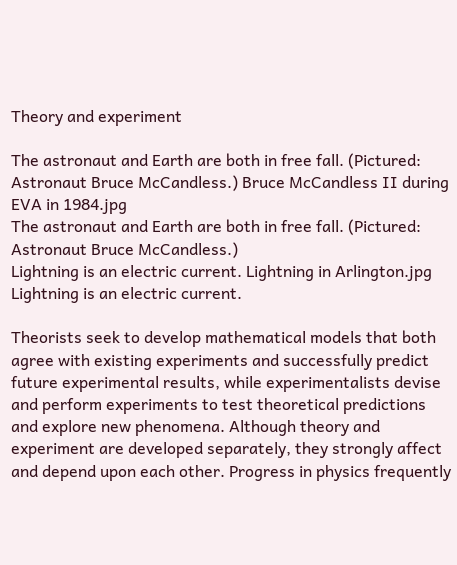Theory and experiment

The astronaut and Earth are both in free fall. (Pictured: Astronaut Bruce McCandless.) Bruce McCandless II during EVA in 1984.jpg
The astronaut and Earth are both in free fall. (Pictured: Astronaut Bruce McCandless.)
Lightning is an electric current. Lightning in Arlington.jpg
Lightning is an electric current.

Theorists seek to develop mathematical models that both agree with existing experiments and successfully predict future experimental results, while experimentalists devise and perform experiments to test theoretical predictions and explore new phenomena. Although theory and experiment are developed separately, they strongly affect and depend upon each other. Progress in physics frequently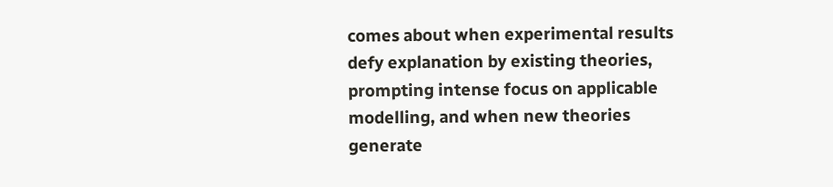comes about when experimental results defy explanation by existing theories, prompting intense focus on applicable modelling, and when new theories generate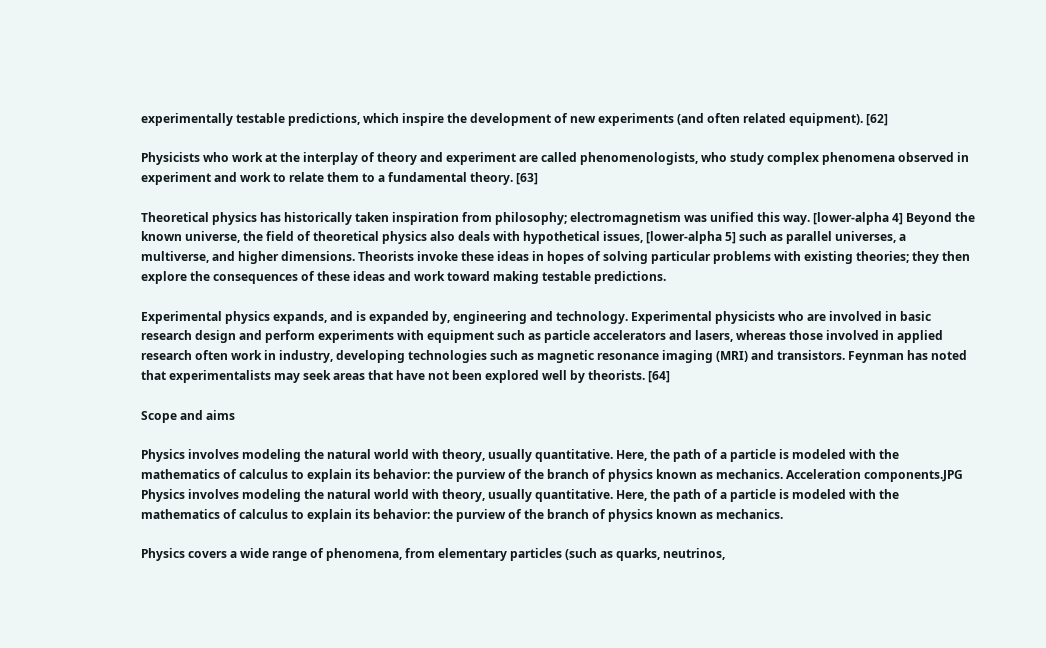experimentally testable predictions, which inspire the development of new experiments (and often related equipment). [62]

Physicists who work at the interplay of theory and experiment are called phenomenologists, who study complex phenomena observed in experiment and work to relate them to a fundamental theory. [63]

Theoretical physics has historically taken inspiration from philosophy; electromagnetism was unified this way. [lower-alpha 4] Beyond the known universe, the field of theoretical physics also deals with hypothetical issues, [lower-alpha 5] such as parallel universes, a multiverse, and higher dimensions. Theorists invoke these ideas in hopes of solving particular problems with existing theories; they then explore the consequences of these ideas and work toward making testable predictions.

Experimental physics expands, and is expanded by, engineering and technology. Experimental physicists who are involved in basic research design and perform experiments with equipment such as particle accelerators and lasers, whereas those involved in applied research often work in industry, developing technologies such as magnetic resonance imaging (MRI) and transistors. Feynman has noted that experimentalists may seek areas that have not been explored well by theorists. [64]

Scope and aims

Physics involves modeling the natural world with theory, usually quantitative. Here, the path of a particle is modeled with the mathematics of calculus to explain its behavior: the purview of the branch of physics known as mechanics. Acceleration components.JPG
Physics involves modeling the natural world with theory, usually quantitative. Here, the path of a particle is modeled with the mathematics of calculus to explain its behavior: the purview of the branch of physics known as mechanics.

Physics covers a wide range of phenomena, from elementary particles (such as quarks, neutrinos,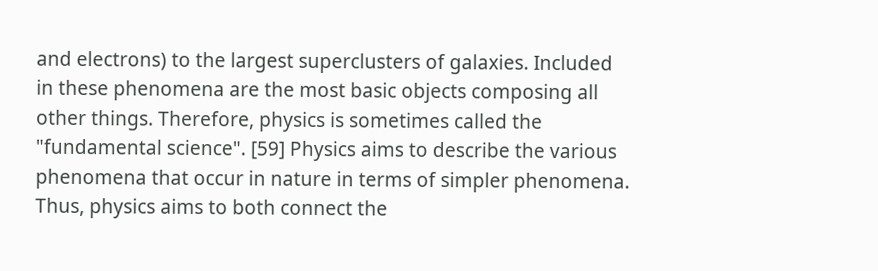and electrons) to the largest superclusters of galaxies. Included in these phenomena are the most basic objects composing all other things. Therefore, physics is sometimes called the "fundamental science". [59] Physics aims to describe the various phenomena that occur in nature in terms of simpler phenomena. Thus, physics aims to both connect the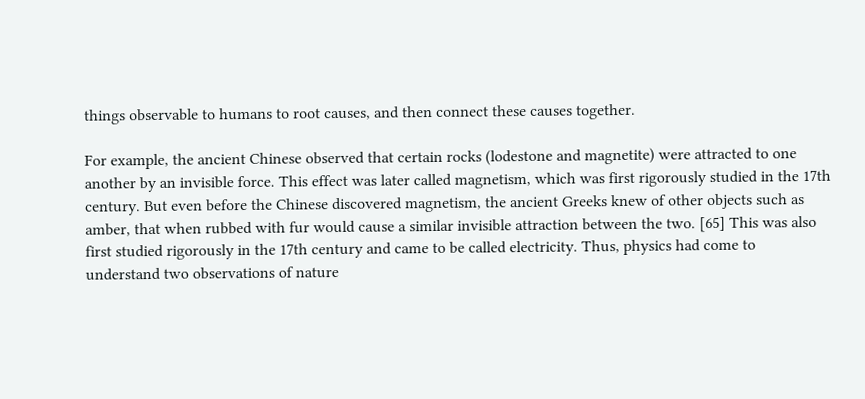things observable to humans to root causes, and then connect these causes together.

For example, the ancient Chinese observed that certain rocks (lodestone and magnetite) were attracted to one another by an invisible force. This effect was later called magnetism, which was first rigorously studied in the 17th century. But even before the Chinese discovered magnetism, the ancient Greeks knew of other objects such as amber, that when rubbed with fur would cause a similar invisible attraction between the two. [65] This was also first studied rigorously in the 17th century and came to be called electricity. Thus, physics had come to understand two observations of nature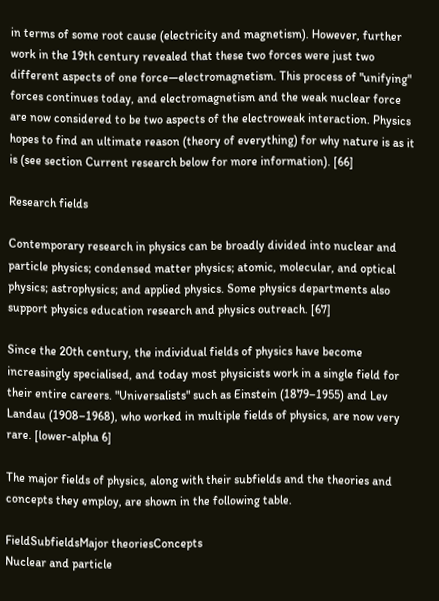in terms of some root cause (electricity and magnetism). However, further work in the 19th century revealed that these two forces were just two different aspects of one force—electromagnetism. This process of "unifying" forces continues today, and electromagnetism and the weak nuclear force are now considered to be two aspects of the electroweak interaction. Physics hopes to find an ultimate reason (theory of everything) for why nature is as it is (see section Current research below for more information). [66]

Research fields

Contemporary research in physics can be broadly divided into nuclear and particle physics; condensed matter physics; atomic, molecular, and optical physics; astrophysics; and applied physics. Some physics departments also support physics education research and physics outreach. [67]

Since the 20th century, the individual fields of physics have become increasingly specialised, and today most physicists work in a single field for their entire careers. "Universalists" such as Einstein (1879–1955) and Lev Landau (1908–1968), who worked in multiple fields of physics, are now very rare. [lower-alpha 6]

The major fields of physics, along with their subfields and the theories and concepts they employ, are shown in the following table.

FieldSubfieldsMajor theoriesConcepts
Nuclear and particle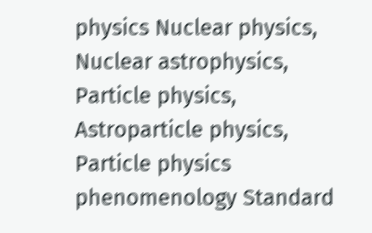physics Nuclear physics, Nuclear astrophysics, Particle physics, Astroparticle physics, Particle physics phenomenology Standard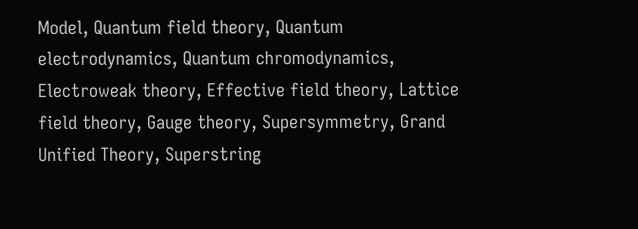Model, Quantum field theory, Quantum electrodynamics, Quantum chromodynamics, Electroweak theory, Effective field theory, Lattice field theory, Gauge theory, Supersymmetry, Grand Unified Theory, Superstring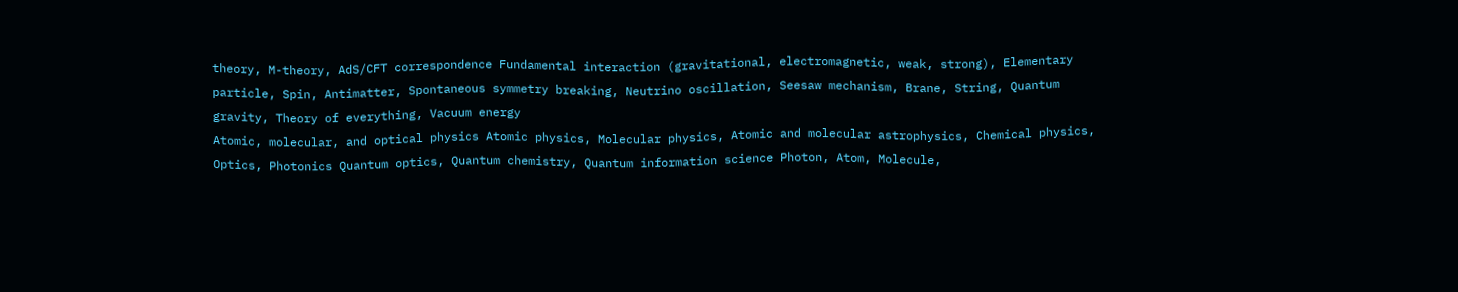theory, M-theory, AdS/CFT correspondence Fundamental interaction (gravitational, electromagnetic, weak, strong), Elementary particle, Spin, Antimatter, Spontaneous symmetry breaking, Neutrino oscillation, Seesaw mechanism, Brane, String, Quantum gravity, Theory of everything, Vacuum energy
Atomic, molecular, and optical physics Atomic physics, Molecular physics, Atomic and molecular astrophysics, Chemical physics, Optics, Photonics Quantum optics, Quantum chemistry, Quantum information science Photon, Atom, Molecule,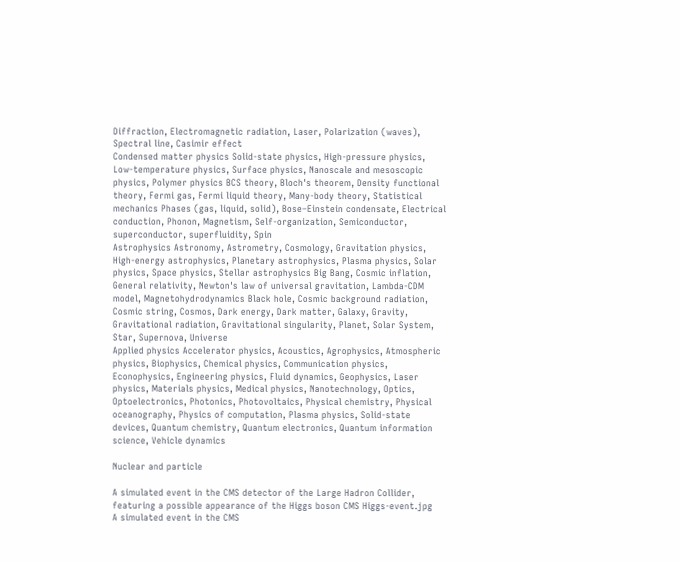Diffraction, Electromagnetic radiation, Laser, Polarization (waves), Spectral line, Casimir effect
Condensed matter physics Solid-state physics, High-pressure physics, Low-temperature physics, Surface physics, Nanoscale and mesoscopic physics, Polymer physics BCS theory, Bloch's theorem, Density functional theory, Fermi gas, Fermi liquid theory, Many-body theory, Statistical mechanics Phases (gas, liquid, solid), Bose–Einstein condensate, Electrical conduction, Phonon, Magnetism, Self-organization, Semiconductor, superconductor, superfluidity, Spin
Astrophysics Astronomy, Astrometry, Cosmology, Gravitation physics, High-energy astrophysics, Planetary astrophysics, Plasma physics, Solar physics, Space physics, Stellar astrophysics Big Bang, Cosmic inflation, General relativity, Newton's law of universal gravitation, Lambda-CDM model, Magnetohydrodynamics Black hole, Cosmic background radiation, Cosmic string, Cosmos, Dark energy, Dark matter, Galaxy, Gravity, Gravitational radiation, Gravitational singularity, Planet, Solar System, Star, Supernova, Universe
Applied physics Accelerator physics, Acoustics, Agrophysics, Atmospheric physics, Biophysics, Chemical physics, Communication physics, Econophysics, Engineering physics, Fluid dynamics, Geophysics, Laser physics, Materials physics, Medical physics, Nanotechnology, Optics, Optoelectronics, Photonics, Photovoltaics, Physical chemistry, Physical oceanography, Physics of computation, Plasma physics, Solid-state devices, Quantum chemistry, Quantum electronics, Quantum information science, Vehicle dynamics

Nuclear and particle

A simulated event in the CMS detector of the Large Hadron Collider, featuring a possible appearance of the Higgs boson CMS Higgs-event.jpg
A simulated event in the CMS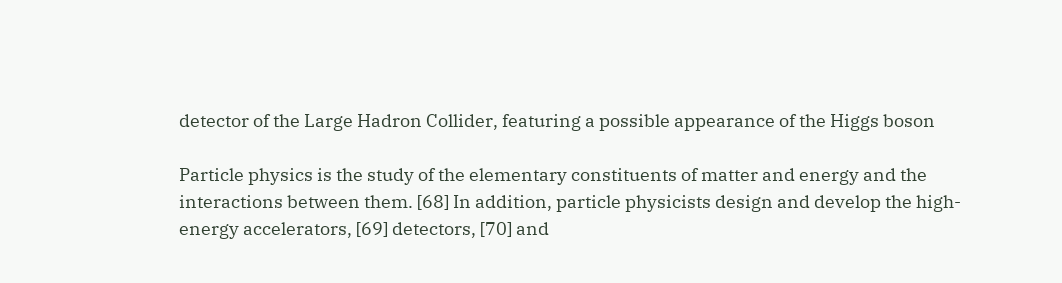detector of the Large Hadron Collider, featuring a possible appearance of the Higgs boson

Particle physics is the study of the elementary constituents of matter and energy and the interactions between them. [68] In addition, particle physicists design and develop the high-energy accelerators, [69] detectors, [70] and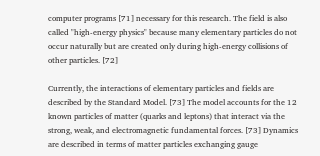computer programs [71] necessary for this research. The field is also called "high-energy physics" because many elementary particles do not occur naturally but are created only during high-energy collisions of other particles. [72]

Currently, the interactions of elementary particles and fields are described by the Standard Model. [73] The model accounts for the 12 known particles of matter (quarks and leptons) that interact via the strong, weak, and electromagnetic fundamental forces. [73] Dynamics are described in terms of matter particles exchanging gauge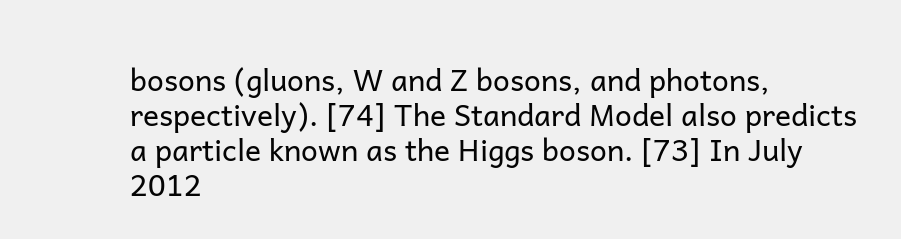bosons (gluons, W and Z bosons, and photons, respectively). [74] The Standard Model also predicts a particle known as the Higgs boson. [73] In July 2012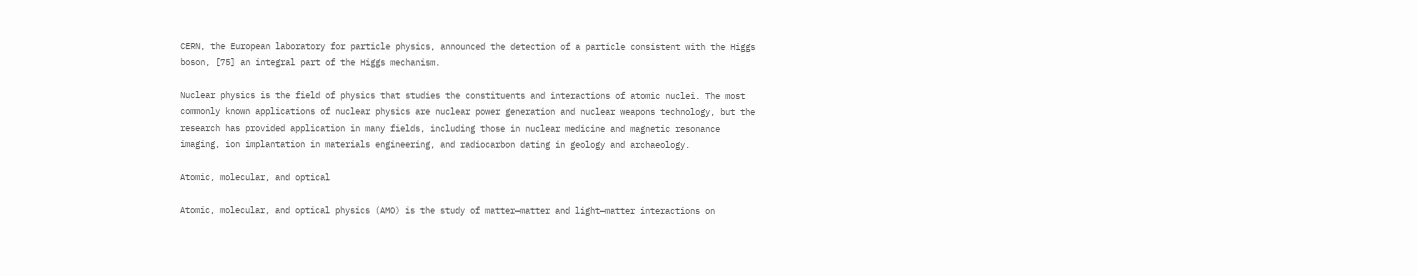CERN, the European laboratory for particle physics, announced the detection of a particle consistent with the Higgs boson, [75] an integral part of the Higgs mechanism.

Nuclear physics is the field of physics that studies the constituents and interactions of atomic nuclei. The most commonly known applications of nuclear physics are nuclear power generation and nuclear weapons technology, but the research has provided application in many fields, including those in nuclear medicine and magnetic resonance imaging, ion implantation in materials engineering, and radiocarbon dating in geology and archaeology.

Atomic, molecular, and optical

Atomic, molecular, and optical physics (AMO) is the study of matter—matter and light—matter interactions on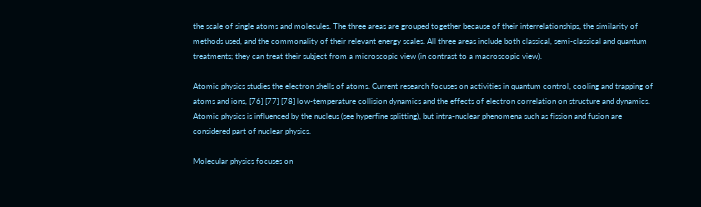the scale of single atoms and molecules. The three areas are grouped together because of their interrelationships, the similarity of methods used, and the commonality of their relevant energy scales. All three areas include both classical, semi-classical and quantum treatments; they can treat their subject from a microscopic view (in contrast to a macroscopic view).

Atomic physics studies the electron shells of atoms. Current research focuses on activities in quantum control, cooling and trapping of atoms and ions, [76] [77] [78] low-temperature collision dynamics and the effects of electron correlation on structure and dynamics. Atomic physics is influenced by the nucleus (see hyperfine splitting), but intra-nuclear phenomena such as fission and fusion are considered part of nuclear physics.

Molecular physics focuses on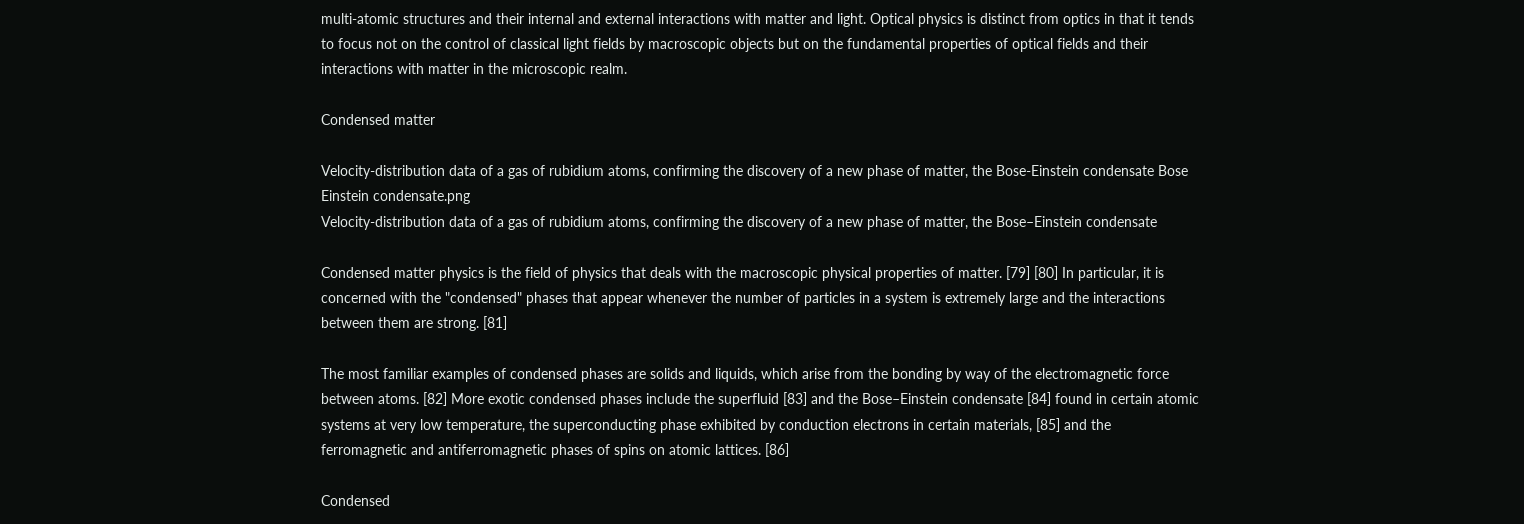multi-atomic structures and their internal and external interactions with matter and light. Optical physics is distinct from optics in that it tends to focus not on the control of classical light fields by macroscopic objects but on the fundamental properties of optical fields and their interactions with matter in the microscopic realm.

Condensed matter

Velocity-distribution data of a gas of rubidium atoms, confirming the discovery of a new phase of matter, the Bose-Einstein condensate Bose Einstein condensate.png
Velocity-distribution data of a gas of rubidium atoms, confirming the discovery of a new phase of matter, the Bose–Einstein condensate

Condensed matter physics is the field of physics that deals with the macroscopic physical properties of matter. [79] [80] In particular, it is concerned with the "condensed" phases that appear whenever the number of particles in a system is extremely large and the interactions between them are strong. [81]

The most familiar examples of condensed phases are solids and liquids, which arise from the bonding by way of the electromagnetic force between atoms. [82] More exotic condensed phases include the superfluid [83] and the Bose–Einstein condensate [84] found in certain atomic systems at very low temperature, the superconducting phase exhibited by conduction electrons in certain materials, [85] and the ferromagnetic and antiferromagnetic phases of spins on atomic lattices. [86]

Condensed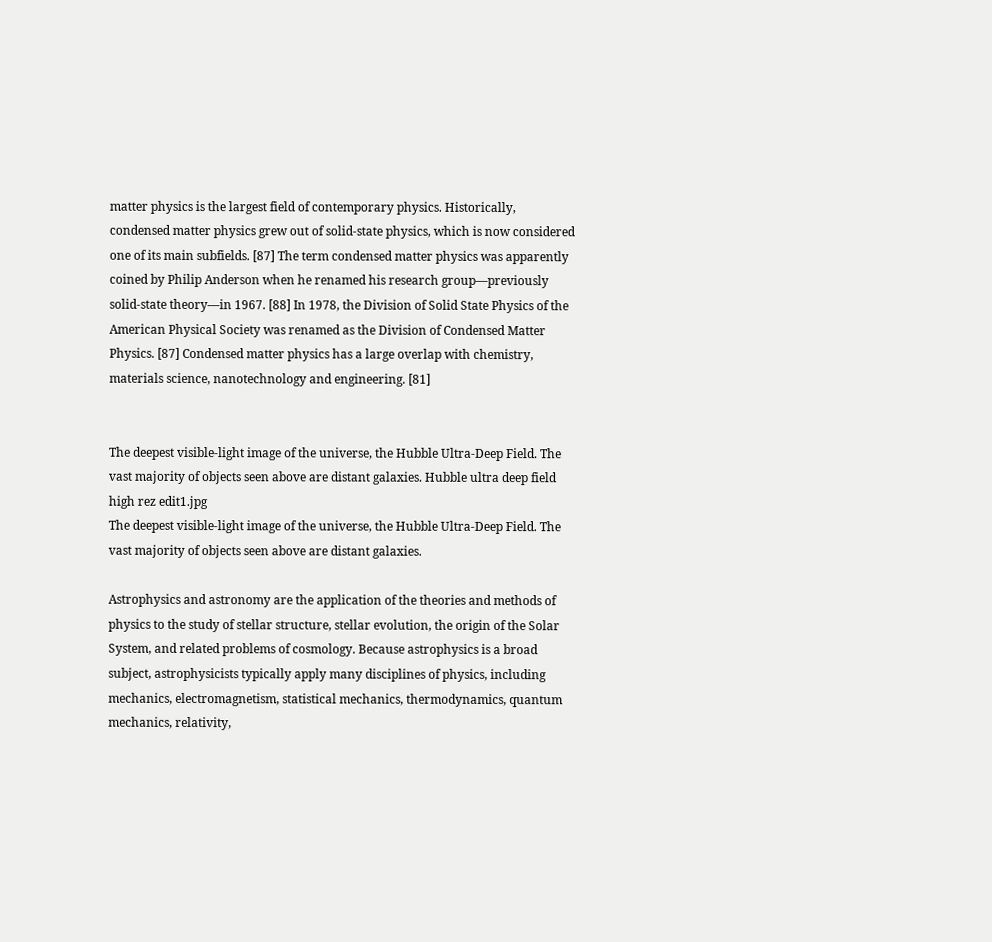matter physics is the largest field of contemporary physics. Historically, condensed matter physics grew out of solid-state physics, which is now considered one of its main subfields. [87] The term condensed matter physics was apparently coined by Philip Anderson when he renamed his research group—previously solid-state theory—in 1967. [88] In 1978, the Division of Solid State Physics of the American Physical Society was renamed as the Division of Condensed Matter Physics. [87] Condensed matter physics has a large overlap with chemistry, materials science, nanotechnology and engineering. [81]


The deepest visible-light image of the universe, the Hubble Ultra-Deep Field. The vast majority of objects seen above are distant galaxies. Hubble ultra deep field high rez edit1.jpg
The deepest visible-light image of the universe, the Hubble Ultra-Deep Field. The vast majority of objects seen above are distant galaxies.

Astrophysics and astronomy are the application of the theories and methods of physics to the study of stellar structure, stellar evolution, the origin of the Solar System, and related problems of cosmology. Because astrophysics is a broad subject, astrophysicists typically apply many disciplines of physics, including mechanics, electromagnetism, statistical mechanics, thermodynamics, quantum mechanics, relativity,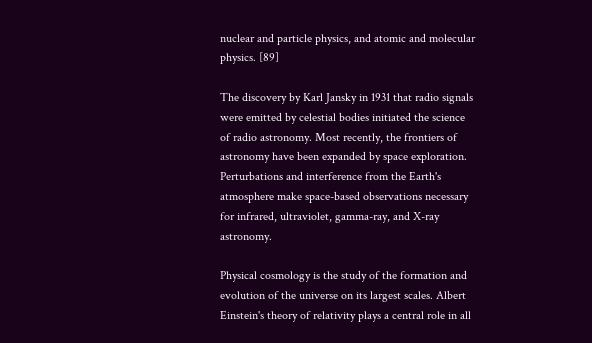nuclear and particle physics, and atomic and molecular physics. [89]

The discovery by Karl Jansky in 1931 that radio signals were emitted by celestial bodies initiated the science of radio astronomy. Most recently, the frontiers of astronomy have been expanded by space exploration. Perturbations and interference from the Earth's atmosphere make space-based observations necessary for infrared, ultraviolet, gamma-ray, and X-ray astronomy.

Physical cosmology is the study of the formation and evolution of the universe on its largest scales. Albert Einstein's theory of relativity plays a central role in all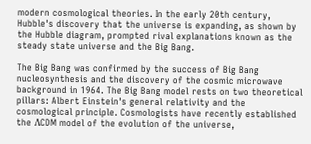modern cosmological theories. In the early 20th century, Hubble's discovery that the universe is expanding, as shown by the Hubble diagram, prompted rival explanations known as the steady state universe and the Big Bang.

The Big Bang was confirmed by the success of Big Bang nucleosynthesis and the discovery of the cosmic microwave background in 1964. The Big Bang model rests on two theoretical pillars: Albert Einstein's general relativity and the cosmological principle. Cosmologists have recently established the ΛCDM model of the evolution of the universe,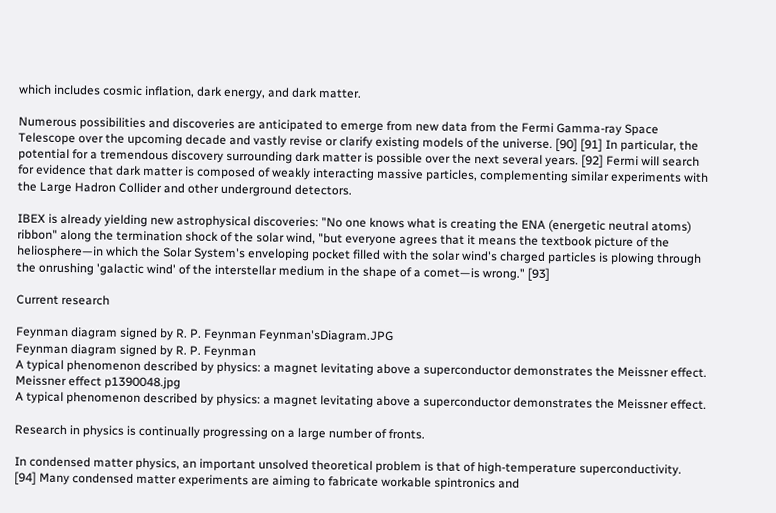which includes cosmic inflation, dark energy, and dark matter.

Numerous possibilities and discoveries are anticipated to emerge from new data from the Fermi Gamma-ray Space Telescope over the upcoming decade and vastly revise or clarify existing models of the universe. [90] [91] In particular, the potential for a tremendous discovery surrounding dark matter is possible over the next several years. [92] Fermi will search for evidence that dark matter is composed of weakly interacting massive particles, complementing similar experiments with the Large Hadron Collider and other underground detectors.

IBEX is already yielding new astrophysical discoveries: "No one knows what is creating the ENA (energetic neutral atoms) ribbon" along the termination shock of the solar wind, "but everyone agrees that it means the textbook picture of the heliosphere—in which the Solar System's enveloping pocket filled with the solar wind's charged particles is plowing through the onrushing 'galactic wind' of the interstellar medium in the shape of a comet—is wrong." [93]

Current research

Feynman diagram signed by R. P. Feynman Feynman'sDiagram.JPG
Feynman diagram signed by R. P. Feynman
A typical phenomenon described by physics: a magnet levitating above a superconductor demonstrates the Meissner effect. Meissner effect p1390048.jpg
A typical phenomenon described by physics: a magnet levitating above a superconductor demonstrates the Meissner effect.

Research in physics is continually progressing on a large number of fronts.

In condensed matter physics, an important unsolved theoretical problem is that of high-temperature superconductivity. [94] Many condensed matter experiments are aiming to fabricate workable spintronics and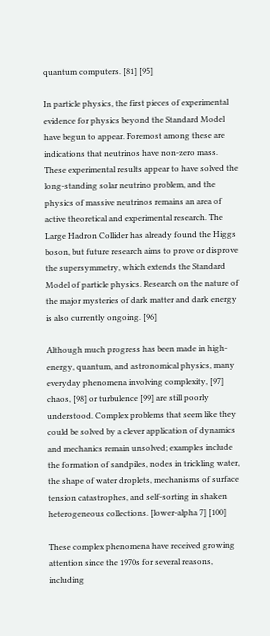quantum computers. [81] [95]

In particle physics, the first pieces of experimental evidence for physics beyond the Standard Model have begun to appear. Foremost among these are indications that neutrinos have non-zero mass. These experimental results appear to have solved the long-standing solar neutrino problem, and the physics of massive neutrinos remains an area of active theoretical and experimental research. The Large Hadron Collider has already found the Higgs boson, but future research aims to prove or disprove the supersymmetry, which extends the Standard Model of particle physics. Research on the nature of the major mysteries of dark matter and dark energy is also currently ongoing. [96]

Although much progress has been made in high-energy, quantum, and astronomical physics, many everyday phenomena involving complexity, [97] chaos, [98] or turbulence [99] are still poorly understood. Complex problems that seem like they could be solved by a clever application of dynamics and mechanics remain unsolved; examples include the formation of sandpiles, nodes in trickling water, the shape of water droplets, mechanisms of surface tension catastrophes, and self-sorting in shaken heterogeneous collections. [lower-alpha 7] [100]

These complex phenomena have received growing attention since the 1970s for several reasons, including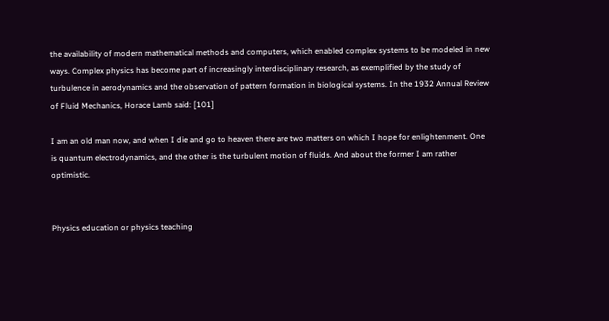the availability of modern mathematical methods and computers, which enabled complex systems to be modeled in new ways. Complex physics has become part of increasingly interdisciplinary research, as exemplified by the study of turbulence in aerodynamics and the observation of pattern formation in biological systems. In the 1932 Annual Review of Fluid Mechanics, Horace Lamb said: [101]

I am an old man now, and when I die and go to heaven there are two matters on which I hope for enlightenment. One is quantum electrodynamics, and the other is the turbulent motion of fluids. And about the former I am rather optimistic.


Physics education or physics teaching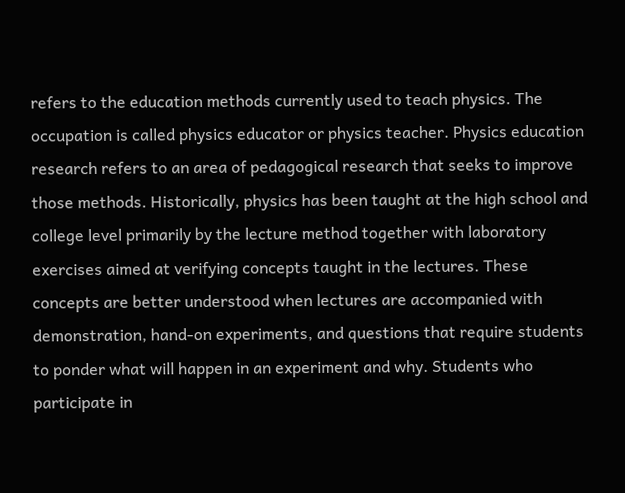refers to the education methods currently used to teach physics. The occupation is called physics educator or physics teacher. Physics education research refers to an area of pedagogical research that seeks to improve those methods. Historically, physics has been taught at the high school and college level primarily by the lecture method together with laboratory exercises aimed at verifying concepts taught in the lectures. These concepts are better understood when lectures are accompanied with demonstration, hand-on experiments, and questions that require students to ponder what will happen in an experiment and why. Students who participate in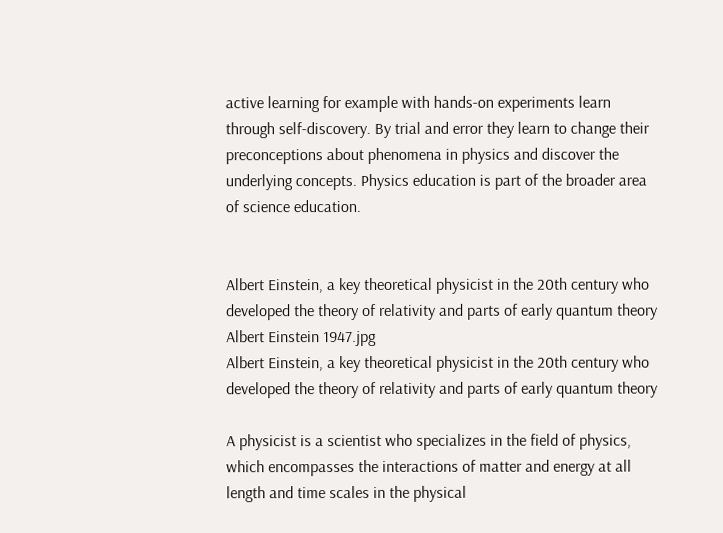active learning for example with hands-on experiments learn through self-discovery. By trial and error they learn to change their preconceptions about phenomena in physics and discover the underlying concepts. Physics education is part of the broader area of science education.


Albert Einstein, a key theoretical physicist in the 20th century who developed the theory of relativity and parts of early quantum theory Albert Einstein 1947.jpg
Albert Einstein, a key theoretical physicist in the 20th century who developed the theory of relativity and parts of early quantum theory

A physicist is a scientist who specializes in the field of physics, which encompasses the interactions of matter and energy at all length and time scales in the physical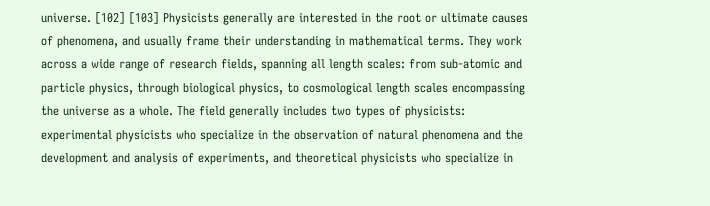universe. [102] [103] Physicists generally are interested in the root or ultimate causes of phenomena, and usually frame their understanding in mathematical terms. They work across a wide range of research fields, spanning all length scales: from sub-atomic and particle physics, through biological physics, to cosmological length scales encompassing the universe as a whole. The field generally includes two types of physicists: experimental physicists who specialize in the observation of natural phenomena and the development and analysis of experiments, and theoretical physicists who specialize in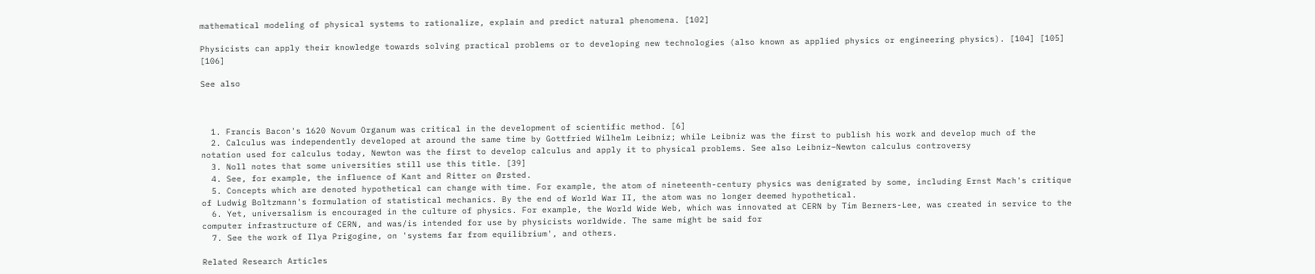mathematical modeling of physical systems to rationalize, explain and predict natural phenomena. [102]

Physicists can apply their knowledge towards solving practical problems or to developing new technologies (also known as applied physics or engineering physics). [104] [105] [106]

See also



  1. Francis Bacon's 1620 Novum Organum was critical in the development of scientific method. [6]
  2. Calculus was independently developed at around the same time by Gottfried Wilhelm Leibniz; while Leibniz was the first to publish his work and develop much of the notation used for calculus today, Newton was the first to develop calculus and apply it to physical problems. See also Leibniz–Newton calculus controversy
  3. Noll notes that some universities still use this title. [39]
  4. See, for example, the influence of Kant and Ritter on Ørsted.
  5. Concepts which are denoted hypothetical can change with time. For example, the atom of nineteenth-century physics was denigrated by some, including Ernst Mach's critique of Ludwig Boltzmann's formulation of statistical mechanics. By the end of World War II, the atom was no longer deemed hypothetical.
  6. Yet, universalism is encouraged in the culture of physics. For example, the World Wide Web, which was innovated at CERN by Tim Berners-Lee, was created in service to the computer infrastructure of CERN, and was/is intended for use by physicists worldwide. The same might be said for
  7. See the work of Ilya Prigogine, on 'systems far from equilibrium', and others.

Related Research Articles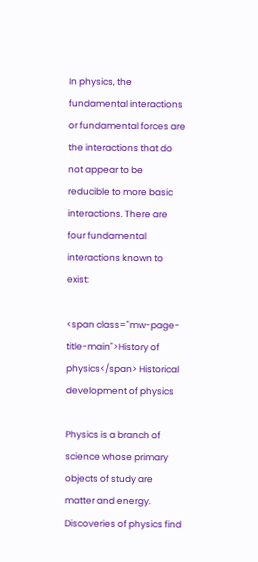In physics, the fundamental interactions or fundamental forces are the interactions that do not appear to be reducible to more basic interactions. There are four fundamental interactions known to exist:

<span class="mw-page-title-main">History of physics</span> Historical development of physics

Physics is a branch of science whose primary objects of study are matter and energy. Discoveries of physics find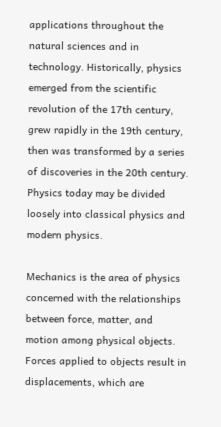applications throughout the natural sciences and in technology. Historically, physics emerged from the scientific revolution of the 17th century, grew rapidly in the 19th century, then was transformed by a series of discoveries in the 20th century. Physics today may be divided loosely into classical physics and modern physics.

Mechanics is the area of physics concerned with the relationships between force, matter, and motion among physical objects. Forces applied to objects result in displacements, which are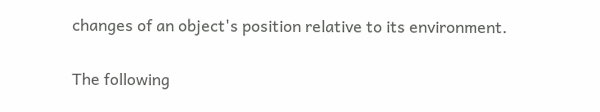changes of an object's position relative to its environment.

The following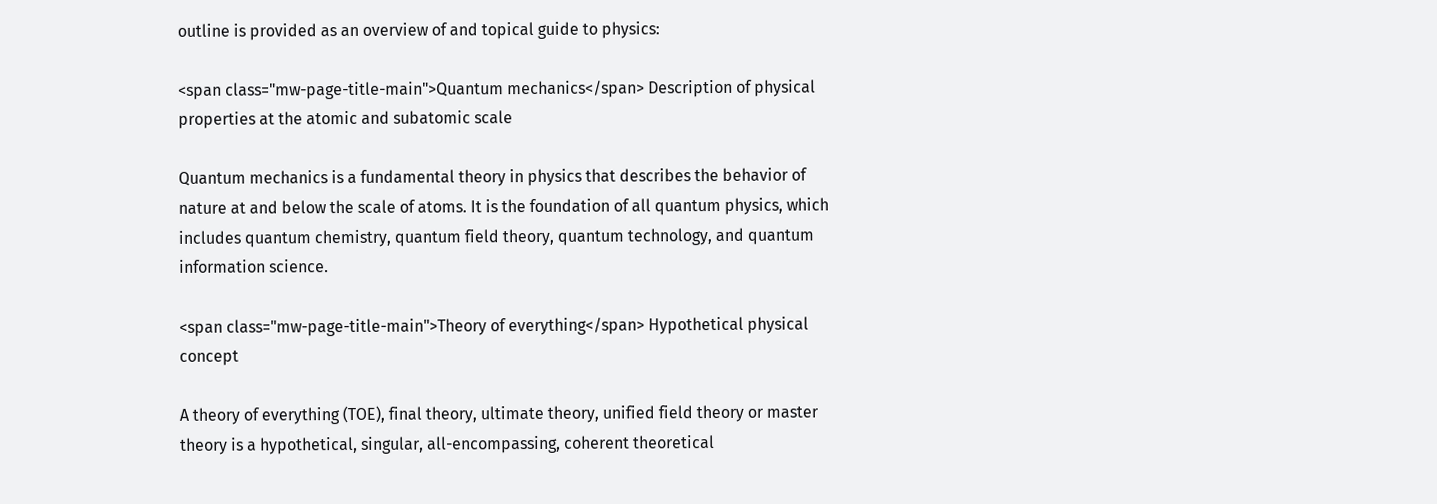outline is provided as an overview of and topical guide to physics:

<span class="mw-page-title-main">Quantum mechanics</span> Description of physical properties at the atomic and subatomic scale

Quantum mechanics is a fundamental theory in physics that describes the behavior of nature at and below the scale of atoms. It is the foundation of all quantum physics, which includes quantum chemistry, quantum field theory, quantum technology, and quantum information science.

<span class="mw-page-title-main">Theory of everything</span> Hypothetical physical concept

A theory of everything (TOE), final theory, ultimate theory, unified field theory or master theory is a hypothetical, singular, all-encompassing, coherent theoretical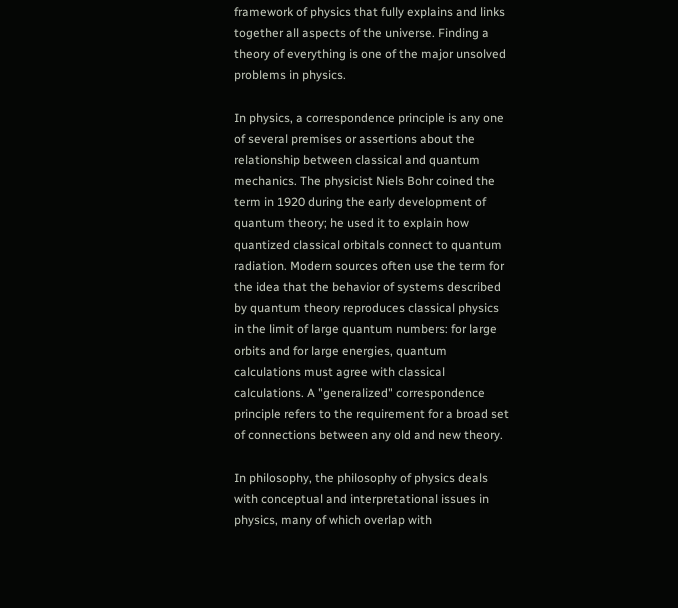framework of physics that fully explains and links together all aspects of the universe. Finding a theory of everything is one of the major unsolved problems in physics.

In physics, a correspondence principle is any one of several premises or assertions about the relationship between classical and quantum mechanics. The physicist Niels Bohr coined the term in 1920 during the early development of quantum theory; he used it to explain how quantized classical orbitals connect to quantum radiation. Modern sources often use the term for the idea that the behavior of systems described by quantum theory reproduces classical physics in the limit of large quantum numbers: for large orbits and for large energies, quantum calculations must agree with classical calculations. A "generalized" correspondence principle refers to the requirement for a broad set of connections between any old and new theory.

In philosophy, the philosophy of physics deals with conceptual and interpretational issues in physics, many of which overlap with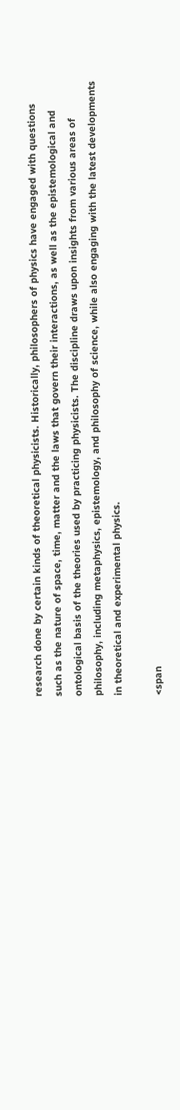research done by certain kinds of theoretical physicists. Historically, philosophers of physics have engaged with questions such as the nature of space, time, matter and the laws that govern their interactions, as well as the epistemological and ontological basis of the theories used by practicing physicists. The discipline draws upon insights from various areas of philosophy, including metaphysics, epistemology, and philosophy of science, while also engaging with the latest developments in theoretical and experimental physics.

<span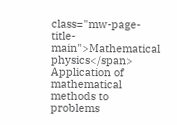class="mw-page-title-main">Mathematical physics</span> Application of mathematical methods to problems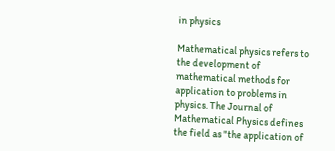in physics

Mathematical physics refers to the development of mathematical methods for application to problems in physics. The Journal of Mathematical Physics defines the field as "the application of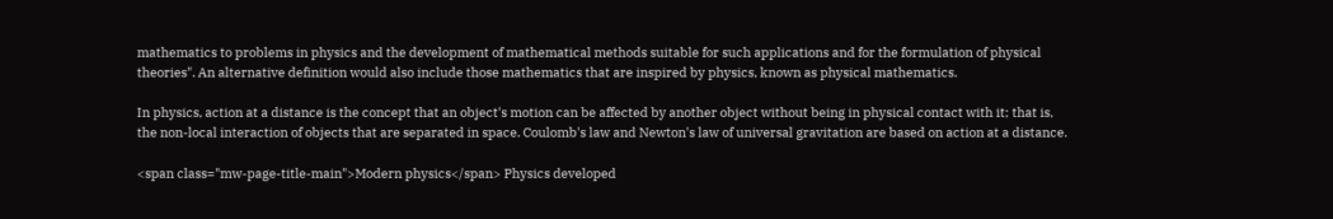mathematics to problems in physics and the development of mathematical methods suitable for such applications and for the formulation of physical theories". An alternative definition would also include those mathematics that are inspired by physics, known as physical mathematics.

In physics, action at a distance is the concept that an object's motion can be affected by another object without being in physical contact with it; that is, the non-local interaction of objects that are separated in space. Coulomb's law and Newton's law of universal gravitation are based on action at a distance.

<span class="mw-page-title-main">Modern physics</span> Physics developed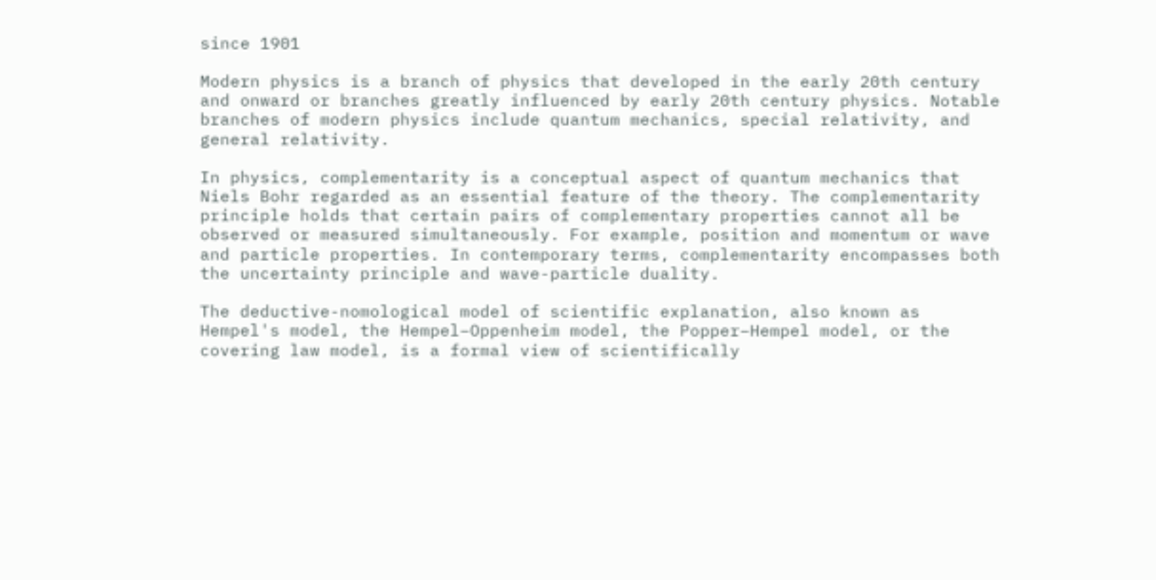since 1901

Modern physics is a branch of physics that developed in the early 20th century and onward or branches greatly influenced by early 20th century physics. Notable branches of modern physics include quantum mechanics, special relativity, and general relativity.

In physics, complementarity is a conceptual aspect of quantum mechanics that Niels Bohr regarded as an essential feature of the theory. The complementarity principle holds that certain pairs of complementary properties cannot all be observed or measured simultaneously. For example, position and momentum or wave and particle properties. In contemporary terms, complementarity encompasses both the uncertainty principle and wave-particle duality.

The deductive-nomological model of scientific explanation, also known as Hempel's model, the Hempel–Oppenheim model, the Popper–Hempel model, or the covering law model, is a formal view of scientifically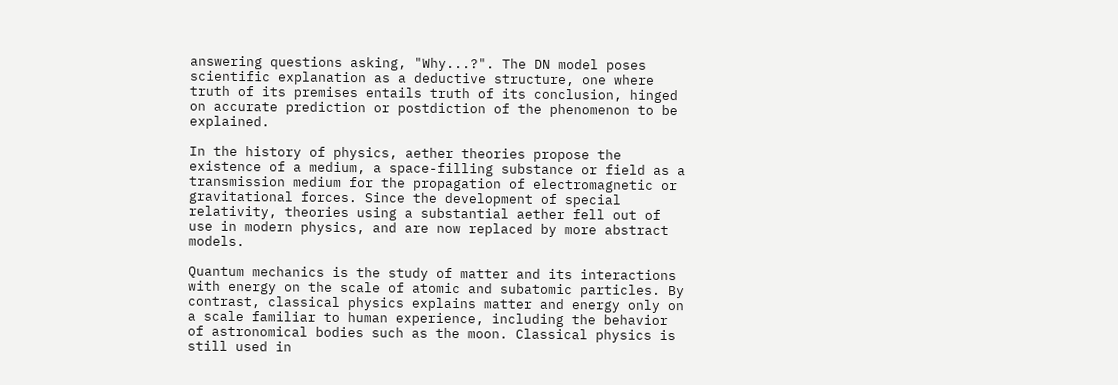answering questions asking, "Why...?". The DN model poses scientific explanation as a deductive structure, one where truth of its premises entails truth of its conclusion, hinged on accurate prediction or postdiction of the phenomenon to be explained.

In the history of physics, aether theories propose the existence of a medium, a space-filling substance or field as a transmission medium for the propagation of electromagnetic or gravitational forces. Since the development of special relativity, theories using a substantial aether fell out of use in modern physics, and are now replaced by more abstract models.

Quantum mechanics is the study of matter and its interactions with energy on the scale of atomic and subatomic particles. By contrast, classical physics explains matter and energy only on a scale familiar to human experience, including the behavior of astronomical bodies such as the moon. Classical physics is still used in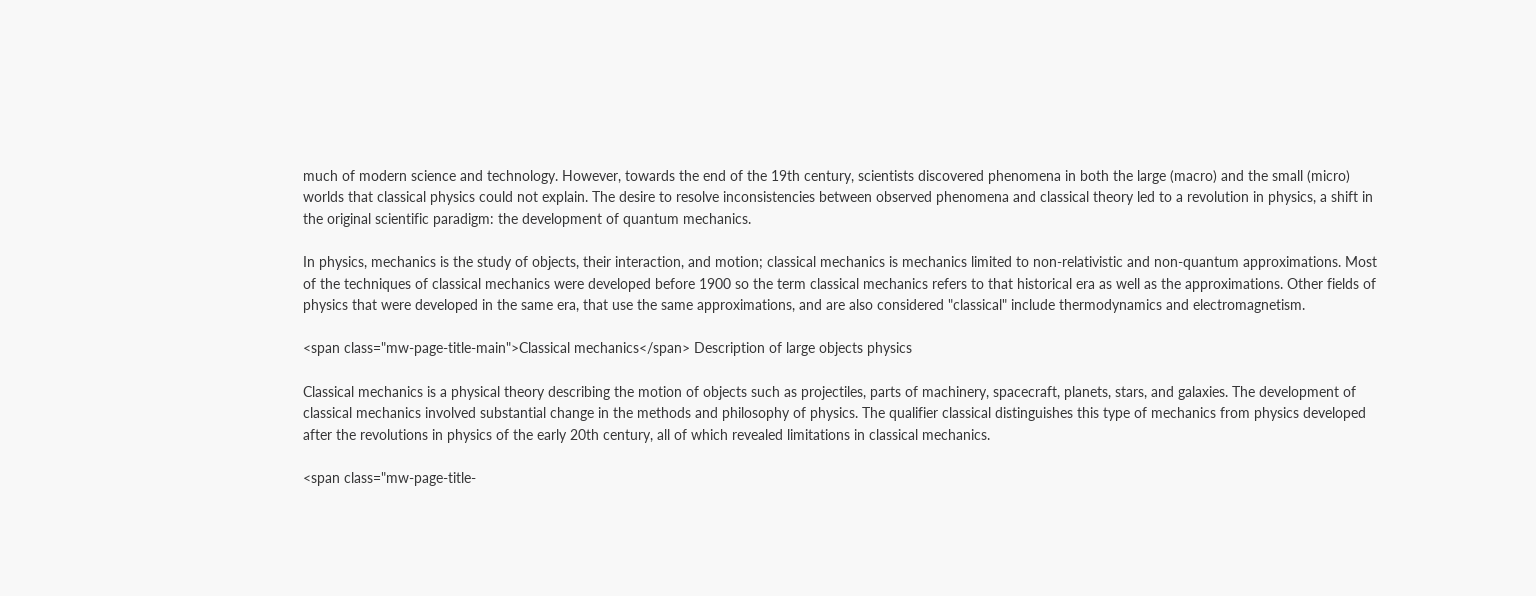much of modern science and technology. However, towards the end of the 19th century, scientists discovered phenomena in both the large (macro) and the small (micro) worlds that classical physics could not explain. The desire to resolve inconsistencies between observed phenomena and classical theory led to a revolution in physics, a shift in the original scientific paradigm: the development of quantum mechanics.

In physics, mechanics is the study of objects, their interaction, and motion; classical mechanics is mechanics limited to non-relativistic and non-quantum approximations. Most of the techniques of classical mechanics were developed before 1900 so the term classical mechanics refers to that historical era as well as the approximations. Other fields of physics that were developed in the same era, that use the same approximations, and are also considered "classical" include thermodynamics and electromagnetism.

<span class="mw-page-title-main">Classical mechanics</span> Description of large objects physics

Classical mechanics is a physical theory describing the motion of objects such as projectiles, parts of machinery, spacecraft, planets, stars, and galaxies. The development of classical mechanics involved substantial change in the methods and philosophy of physics. The qualifier classical distinguishes this type of mechanics from physics developed after the revolutions in physics of the early 20th century, all of which revealed limitations in classical mechanics.

<span class="mw-page-title-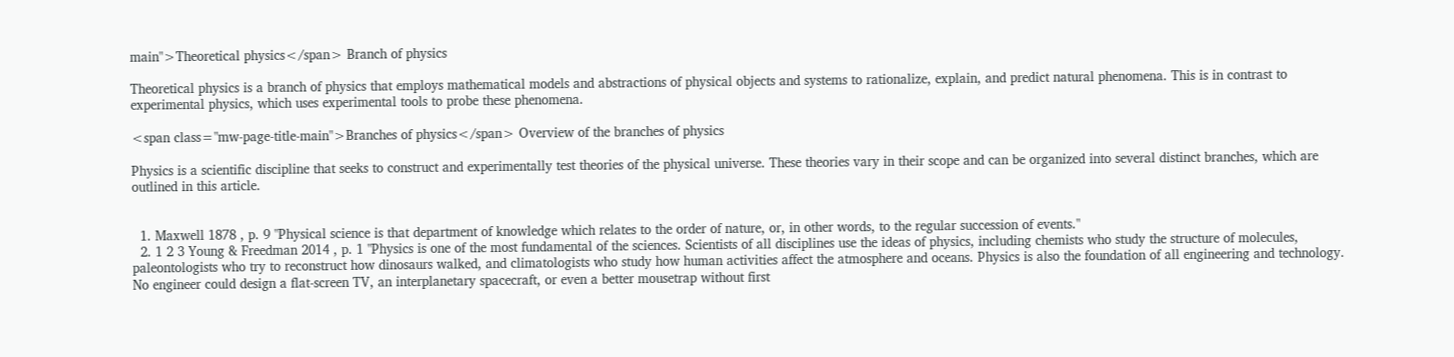main">Theoretical physics</span> Branch of physics

Theoretical physics is a branch of physics that employs mathematical models and abstractions of physical objects and systems to rationalize, explain, and predict natural phenomena. This is in contrast to experimental physics, which uses experimental tools to probe these phenomena.

<span class="mw-page-title-main">Branches of physics</span> Overview of the branches of physics

Physics is a scientific discipline that seeks to construct and experimentally test theories of the physical universe. These theories vary in their scope and can be organized into several distinct branches, which are outlined in this article.


  1. Maxwell 1878 , p. 9 "Physical science is that department of knowledge which relates to the order of nature, or, in other words, to the regular succession of events."
  2. 1 2 3 Young & Freedman 2014 , p. 1 "Physics is one of the most fundamental of the sciences. Scientists of all disciplines use the ideas of physics, including chemists who study the structure of molecules, paleontologists who try to reconstruct how dinosaurs walked, and climatologists who study how human activities affect the atmosphere and oceans. Physics is also the foundation of all engineering and technology. No engineer could design a flat-screen TV, an interplanetary spacecraft, or even a better mousetrap without first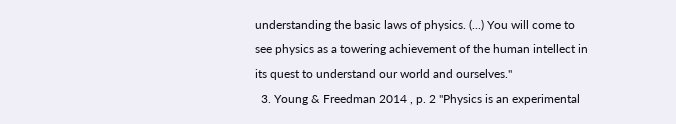understanding the basic laws of physics. (...) You will come to see physics as a towering achievement of the human intellect in its quest to understand our world and ourselves."
  3. Young & Freedman 2014 , p. 2 "Physics is an experimental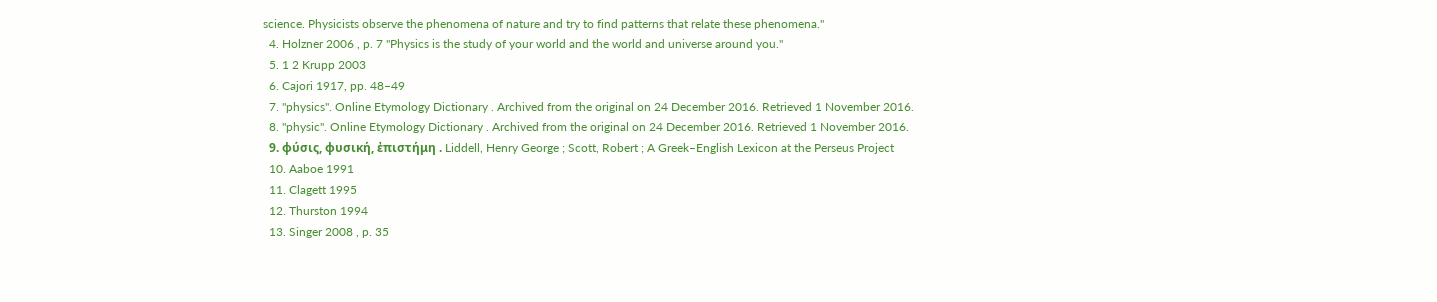science. Physicists observe the phenomena of nature and try to find patterns that relate these phenomena."
  4. Holzner 2006 , p. 7 "Physics is the study of your world and the world and universe around you."
  5. 1 2 Krupp 2003
  6. Cajori 1917, pp. 48–49
  7. "physics". Online Etymology Dictionary . Archived from the original on 24 December 2016. Retrieved 1 November 2016.
  8. "physic". Online Etymology Dictionary . Archived from the original on 24 December 2016. Retrieved 1 November 2016.
  9. φύσις, φυσική, ἐπιστήμη . Liddell, Henry George ; Scott, Robert ; A Greek–English Lexicon at the Perseus Project
  10. Aaboe 1991
  11. Clagett 1995
  12. Thurston 1994
  13. Singer 2008 , p. 35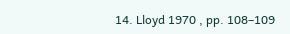14. Lloyd 1970 , pp. 108–109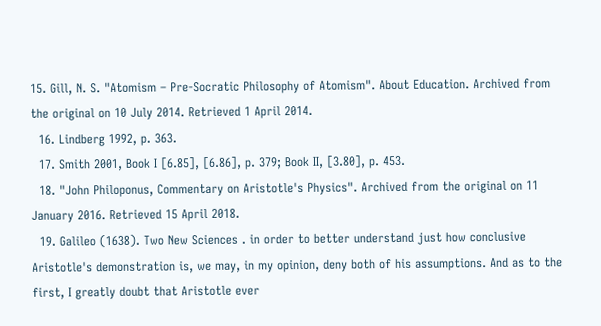15. Gill, N. S. "Atomism – Pre-Socratic Philosophy of Atomism". About Education. Archived from the original on 10 July 2014. Retrieved 1 April 2014.
  16. Lindberg 1992, p. 363.
  17. Smith 2001, Book I [6.85], [6.86], p. 379; Book II, [3.80], p. 453.
  18. "John Philoponus, Commentary on Aristotle's Physics". Archived from the original on 11 January 2016. Retrieved 15 April 2018.
  19. Galileo (1638). Two New Sciences . in order to better understand just how conclusive Aristotle's demonstration is, we may, in my opinion, deny both of his assumptions. And as to the first, I greatly doubt that Aristotle ever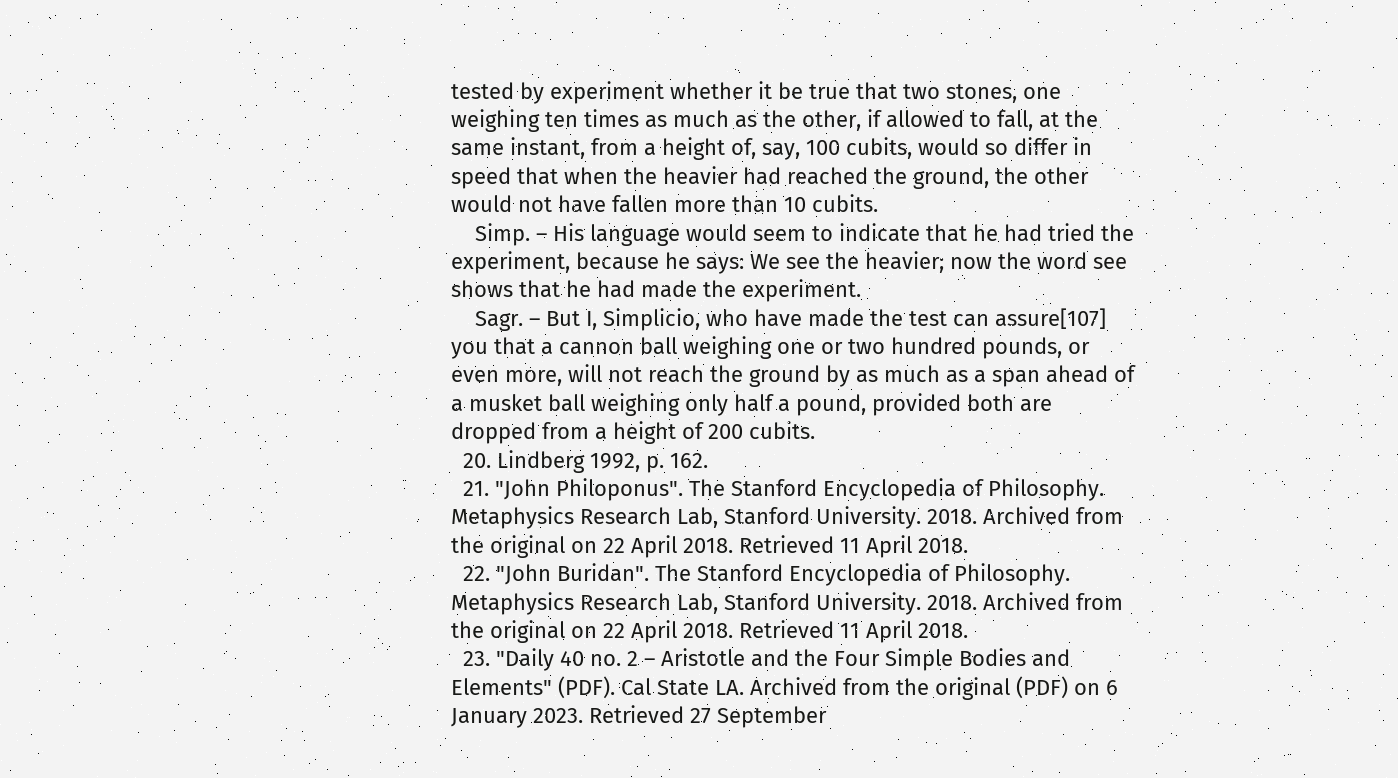tested by experiment whether it be true that two stones, one weighing ten times as much as the other, if allowed to fall, at the same instant, from a height of, say, 100 cubits, would so differ in speed that when the heavier had reached the ground, the other would not have fallen more than 10 cubits.
    Simp. – His language would seem to indicate that he had tried the experiment, because he says: We see the heavier; now the word see shows that he had made the experiment.
    Sagr. – But I, Simplicio, who have made the test can assure[107] you that a cannon ball weighing one or two hundred pounds, or even more, will not reach the ground by as much as a span ahead of a musket ball weighing only half a pound, provided both are dropped from a height of 200 cubits.
  20. Lindberg 1992, p. 162.
  21. "John Philoponus". The Stanford Encyclopedia of Philosophy. Metaphysics Research Lab, Stanford University. 2018. Archived from the original on 22 April 2018. Retrieved 11 April 2018.
  22. "John Buridan". The Stanford Encyclopedia of Philosophy. Metaphysics Research Lab, Stanford University. 2018. Archived from the original on 22 April 2018. Retrieved 11 April 2018.
  23. "Daily 40 no. 2 – Aristotle and the Four Simple Bodies and Elements" (PDF). Cal State LA. Archived from the original (PDF) on 6 January 2023. Retrieved 27 September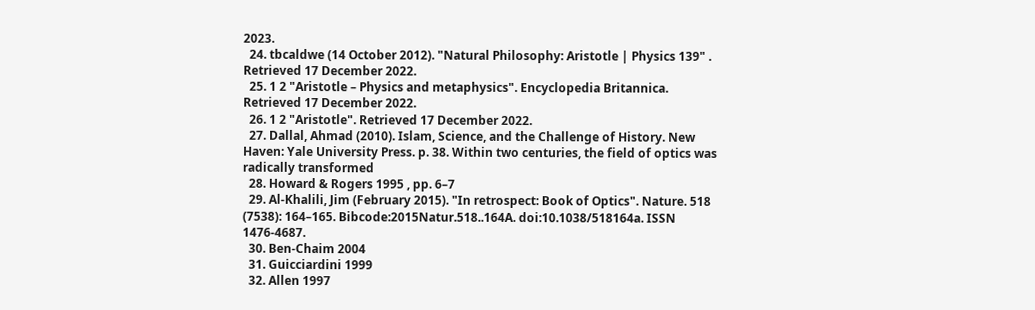2023.
  24. tbcaldwe (14 October 2012). "Natural Philosophy: Aristotle | Physics 139" . Retrieved 17 December 2022.
  25. 1 2 "Aristotle – Physics and metaphysics". Encyclopedia Britannica. Retrieved 17 December 2022.
  26. 1 2 "Aristotle". Retrieved 17 December 2022.
  27. Dallal, Ahmad (2010). Islam, Science, and the Challenge of History. New Haven: Yale University Press. p. 38. Within two centuries, the field of optics was radically transformed
  28. Howard & Rogers 1995 , pp. 6–7
  29. Al-Khalili, Jim (February 2015). "In retrospect: Book of Optics". Nature. 518 (7538): 164–165. Bibcode:2015Natur.518..164A. doi:10.1038/518164a. ISSN   1476-4687.
  30. Ben-Chaim 2004
  31. Guicciardini 1999
  32. Allen 1997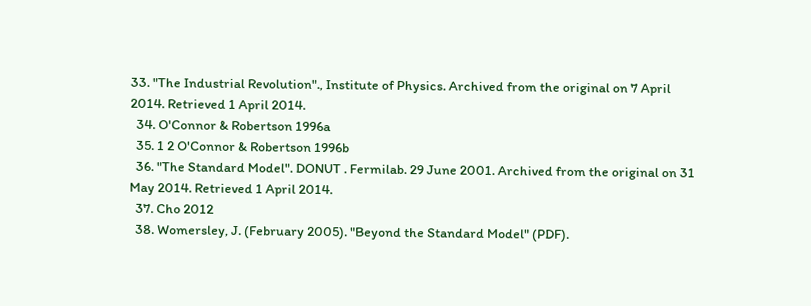33. "The Industrial Revolution"., Institute of Physics. Archived from the original on 7 April 2014. Retrieved 1 April 2014.
  34. O'Connor & Robertson 1996a
  35. 1 2 O'Connor & Robertson 1996b
  36. "The Standard Model". DONUT . Fermilab. 29 June 2001. Archived from the original on 31 May 2014. Retrieved 1 April 2014.
  37. Cho 2012
  38. Womersley, J. (February 2005). "Beyond the Standard Model" (PDF).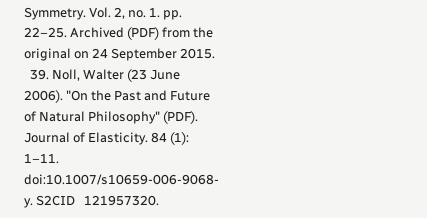Symmetry. Vol. 2, no. 1. pp. 22–25. Archived (PDF) from the original on 24 September 2015.
  39. Noll, Walter (23 June 2006). "On the Past and Future of Natural Philosophy" (PDF). Journal of Elasticity. 84 (1): 1–11. doi:10.1007/s10659-006-9068-y. S2CID   121957320.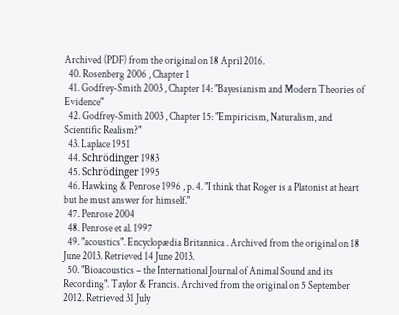Archived (PDF) from the original on 18 April 2016.
  40. Rosenberg 2006 , Chapter 1
  41. Godfrey-Smith 2003 , Chapter 14: "Bayesianism and Modern Theories of Evidence"
  42. Godfrey-Smith 2003 , Chapter 15: "Empiricism, Naturalism, and Scientific Realism?"
  43. Laplace 1951
  44. Schrödinger 1983
  45. Schrödinger 1995
  46. Hawking & Penrose 1996 , p. 4. "I think that Roger is a Platonist at heart but he must answer for himself."
  47. Penrose 2004
  48. Penrose et al. 1997
  49. "acoustics". Encyclopædia Britannica . Archived from the original on 18 June 2013. Retrieved 14 June 2013.
  50. "Bioacoustics – the International Journal of Animal Sound and its Recording". Taylor & Francis. Archived from the original on 5 September 2012. Retrieved 31 July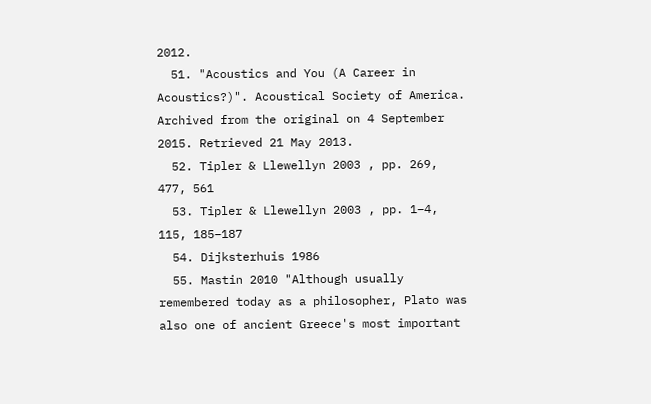2012.
  51. "Acoustics and You (A Career in Acoustics?)". Acoustical Society of America. Archived from the original on 4 September 2015. Retrieved 21 May 2013.
  52. Tipler & Llewellyn 2003 , pp. 269, 477, 561
  53. Tipler & Llewellyn 2003 , pp. 1–4, 115, 185–187
  54. Dijksterhuis 1986
  55. Mastin 2010 "Although usually remembered today as a philosopher, Plato was also one of ancient Greece's most important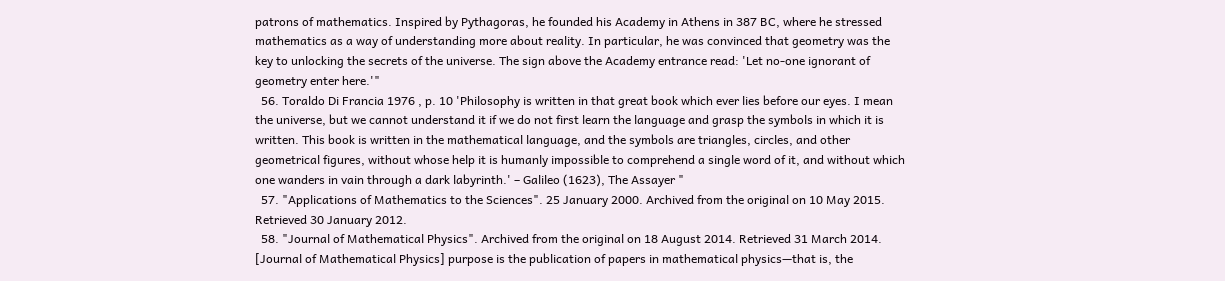patrons of mathematics. Inspired by Pythagoras, he founded his Academy in Athens in 387 BC, where he stressed mathematics as a way of understanding more about reality. In particular, he was convinced that geometry was the key to unlocking the secrets of the universe. The sign above the Academy entrance read: 'Let no-one ignorant of geometry enter here.'"
  56. Toraldo Di Francia 1976 , p. 10 'Philosophy is written in that great book which ever lies before our eyes. I mean the universe, but we cannot understand it if we do not first learn the language and grasp the symbols in which it is written. This book is written in the mathematical language, and the symbols are triangles, circles, and other geometrical figures, without whose help it is humanly impossible to comprehend a single word of it, and without which one wanders in vain through a dark labyrinth.' – Galileo (1623), The Assayer "
  57. "Applications of Mathematics to the Sciences". 25 January 2000. Archived from the original on 10 May 2015. Retrieved 30 January 2012.
  58. "Journal of Mathematical Physics". Archived from the original on 18 August 2014. Retrieved 31 March 2014. [Journal of Mathematical Physics] purpose is the publication of papers in mathematical physics—that is, the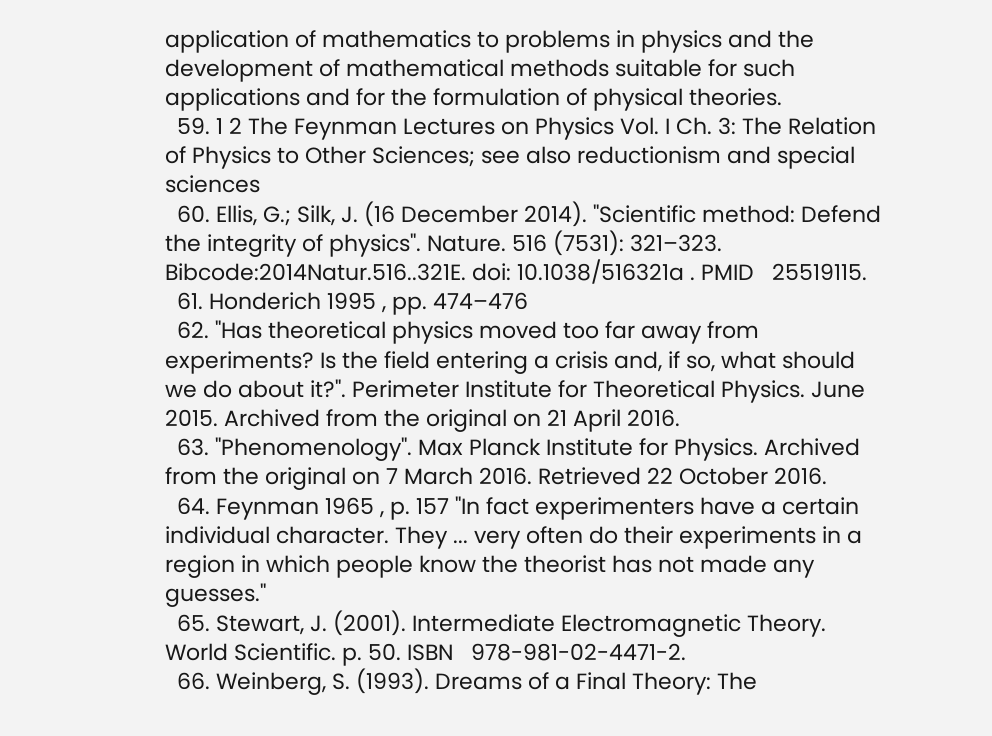application of mathematics to problems in physics and the development of mathematical methods suitable for such applications and for the formulation of physical theories.
  59. 1 2 The Feynman Lectures on Physics Vol. I Ch. 3: The Relation of Physics to Other Sciences; see also reductionism and special sciences
  60. Ellis, G.; Silk, J. (16 December 2014). "Scientific method: Defend the integrity of physics". Nature. 516 (7531): 321–323. Bibcode:2014Natur.516..321E. doi: 10.1038/516321a . PMID   25519115.
  61. Honderich 1995 , pp. 474–476
  62. "Has theoretical physics moved too far away from experiments? Is the field entering a crisis and, if so, what should we do about it?". Perimeter Institute for Theoretical Physics. June 2015. Archived from the original on 21 April 2016.
  63. "Phenomenology". Max Planck Institute for Physics. Archived from the original on 7 March 2016. Retrieved 22 October 2016.
  64. Feynman 1965 , p. 157 "In fact experimenters have a certain individual character. They ... very often do their experiments in a region in which people know the theorist has not made any guesses."
  65. Stewart, J. (2001). Intermediate Electromagnetic Theory. World Scientific. p. 50. ISBN   978-981-02-4471-2.
  66. Weinberg, S. (1993). Dreams of a Final Theory: The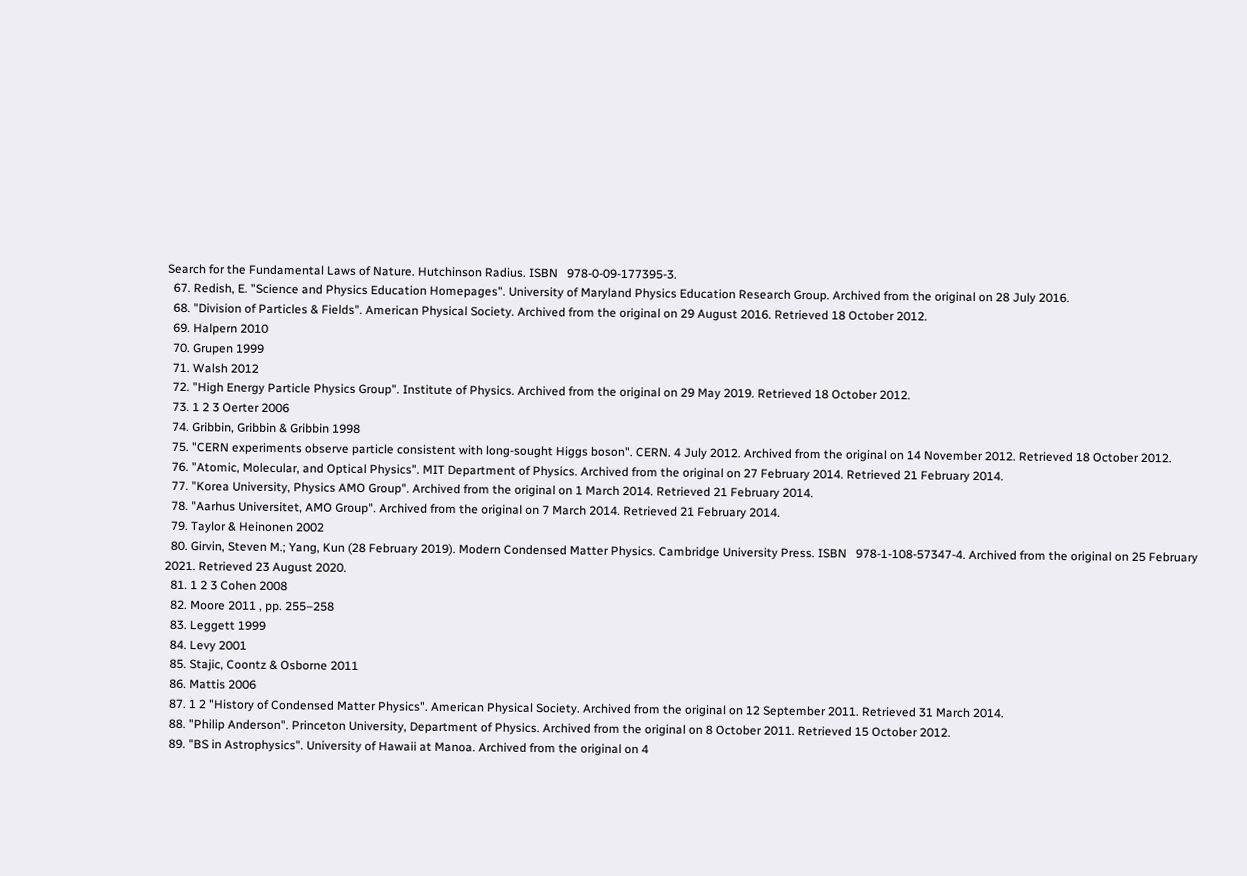Search for the Fundamental Laws of Nature. Hutchinson Radius. ISBN   978-0-09-177395-3.
  67. Redish, E. "Science and Physics Education Homepages". University of Maryland Physics Education Research Group. Archived from the original on 28 July 2016.
  68. "Division of Particles & Fields". American Physical Society. Archived from the original on 29 August 2016. Retrieved 18 October 2012.
  69. Halpern 2010
  70. Grupen 1999
  71. Walsh 2012
  72. "High Energy Particle Physics Group". Institute of Physics. Archived from the original on 29 May 2019. Retrieved 18 October 2012.
  73. 1 2 3 Oerter 2006
  74. Gribbin, Gribbin & Gribbin 1998
  75. "CERN experiments observe particle consistent with long-sought Higgs boson". CERN. 4 July 2012. Archived from the original on 14 November 2012. Retrieved 18 October 2012.
  76. "Atomic, Molecular, and Optical Physics". MIT Department of Physics. Archived from the original on 27 February 2014. Retrieved 21 February 2014.
  77. "Korea University, Physics AMO Group". Archived from the original on 1 March 2014. Retrieved 21 February 2014.
  78. "Aarhus Universitet, AMO Group". Archived from the original on 7 March 2014. Retrieved 21 February 2014.
  79. Taylor & Heinonen 2002
  80. Girvin, Steven M.; Yang, Kun (28 February 2019). Modern Condensed Matter Physics. Cambridge University Press. ISBN   978-1-108-57347-4. Archived from the original on 25 February 2021. Retrieved 23 August 2020.
  81. 1 2 3 Cohen 2008
  82. Moore 2011 , pp. 255–258
  83. Leggett 1999
  84. Levy 2001
  85. Stajic, Coontz & Osborne 2011
  86. Mattis 2006
  87. 1 2 "History of Condensed Matter Physics". American Physical Society. Archived from the original on 12 September 2011. Retrieved 31 March 2014.
  88. "Philip Anderson". Princeton University, Department of Physics. Archived from the original on 8 October 2011. Retrieved 15 October 2012.
  89. "BS in Astrophysics". University of Hawaii at Manoa. Archived from the original on 4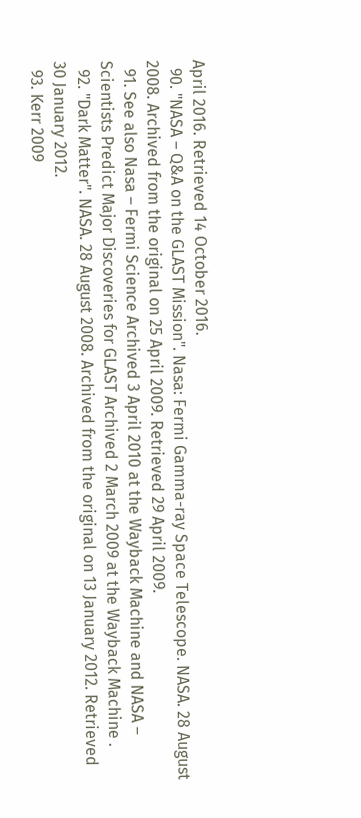April 2016. Retrieved 14 October 2016.
  90. "NASA – Q&A on the GLAST Mission". Nasa: Fermi Gamma-ray Space Telescope. NASA. 28 August 2008. Archived from the original on 25 April 2009. Retrieved 29 April 2009.
  91. See also Nasa – Fermi Science Archived 3 April 2010 at the Wayback Machine and NASA – Scientists Predict Major Discoveries for GLAST Archived 2 March 2009 at the Wayback Machine .
  92. "Dark Matter". NASA. 28 August 2008. Archived from the original on 13 January 2012. Retrieved 30 January 2012.
  93. Kerr 2009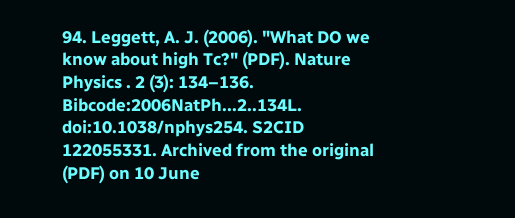94. Leggett, A. J. (2006). "What DO we know about high Tc?" (PDF). Nature Physics . 2 (3): 134–136. Bibcode:2006NatPh...2..134L. doi:10.1038/nphys254. S2CID   122055331. Archived from the original (PDF) on 10 June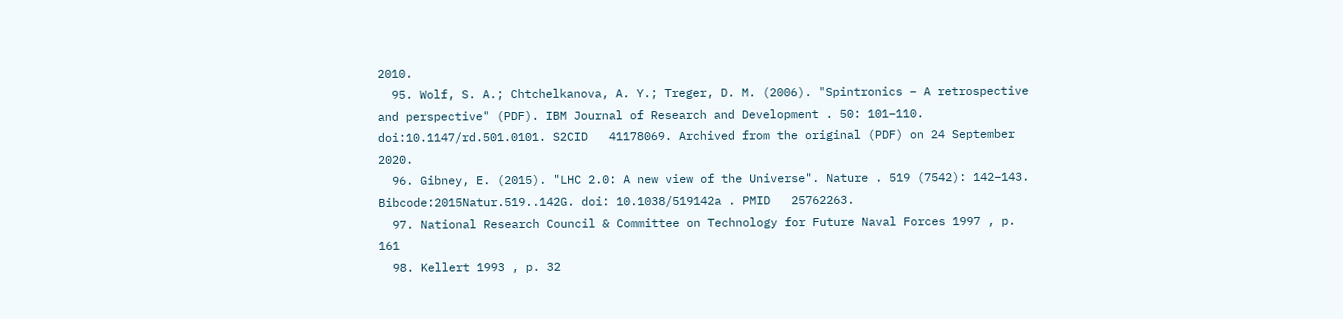2010.
  95. Wolf, S. A.; Chtchelkanova, A. Y.; Treger, D. M. (2006). "Spintronics – A retrospective and perspective" (PDF). IBM Journal of Research and Development . 50: 101–110. doi:10.1147/rd.501.0101. S2CID   41178069. Archived from the original (PDF) on 24 September 2020.
  96. Gibney, E. (2015). "LHC 2.0: A new view of the Universe". Nature . 519 (7542): 142–143. Bibcode:2015Natur.519..142G. doi: 10.1038/519142a . PMID   25762263.
  97. National Research Council & Committee on Technology for Future Naval Forces 1997 , p. 161
  98. Kellert 1993 , p. 32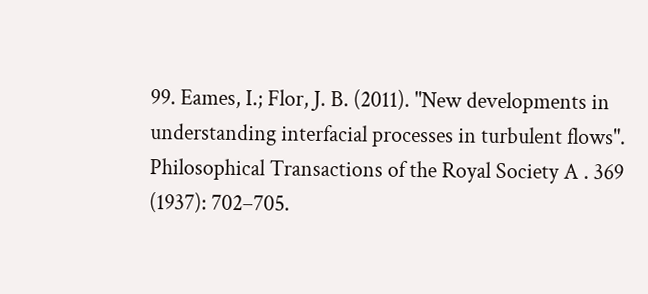99. Eames, I.; Flor, J. B. (2011). "New developments in understanding interfacial processes in turbulent flows". Philosophical Transactions of the Royal Society A . 369 (1937): 702–705.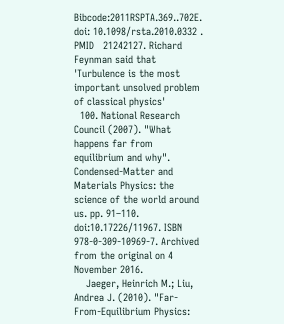Bibcode:2011RSPTA.369..702E. doi: 10.1098/rsta.2010.0332 . PMID   21242127. Richard Feynman said that 'Turbulence is the most important unsolved problem of classical physics'
  100. National Research Council (2007). "What happens far from equilibrium and why". Condensed-Matter and Materials Physics: the science of the world around us. pp. 91–110. doi:10.17226/11967. ISBN   978-0-309-10969-7. Archived from the original on 4 November 2016.
    Jaeger, Heinrich M.; Liu, Andrea J. (2010). "Far-From-Equilibrium Physics: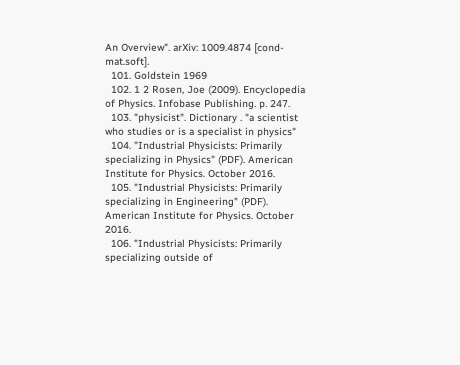An Overview". arXiv: 1009.4874 [cond-mat.soft].
  101. Goldstein 1969
  102. 1 2 Rosen, Joe (2009). Encyclopedia of Physics. Infobase Publishing. p. 247.
  103. "physicist". Dictionary . "a scientist who studies or is a specialist in physics"
  104. "Industrial Physicists: Primarily specializing in Physics" (PDF). American Institute for Physics. October 2016.
  105. "Industrial Physicists: Primarily specializing in Engineering" (PDF). American Institute for Physics. October 2016.
  106. "Industrial Physicists: Primarily specializing outside of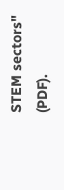STEM sectors" (PDF).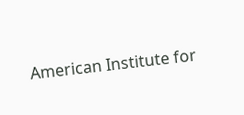American Institute for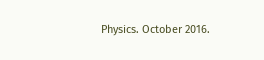Physics. October 2016.